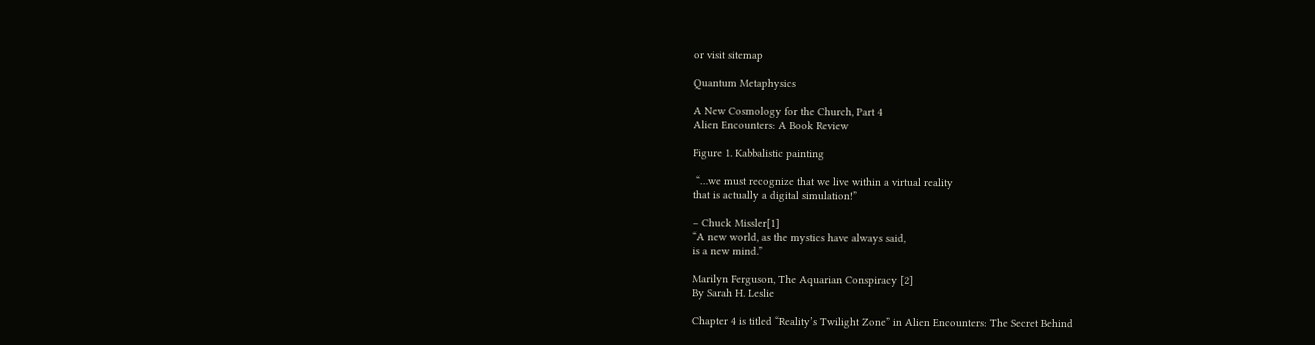or visit sitemap

Quantum Metaphysics

A New Cosmology for the Church, Part 4
Alien Encounters: A Book Review

Figure 1. Kabbalistic painting

 “…we must recognize that we live within a virtual reality
that is actually a digital simulation!”

– Chuck Missler[1]
“A new world, as the mystics have always said,
is a new mind.”

Marilyn Ferguson, The Aquarian Conspiracy [2]
By Sarah H. Leslie

Chapter 4 is titled “Reality’s Twilight Zone” in Alien Encounters: The Secret Behind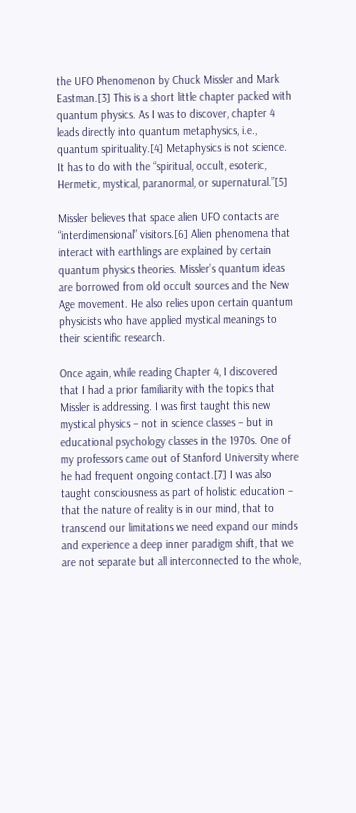the UFO Phenomenon by Chuck Missler and Mark Eastman.[3] This is a short little chapter packed with quantum physics. As I was to discover, chapter 4 leads directly into quantum metaphysics, i.e., quantum spirituality.[4] Metaphysics is not science. It has to do with the “spiritual, occult, esoteric, Hermetic, mystical, paranormal, or supernatural.”[5]

Missler believes that space alien UFO contacts are “interdimensional” visitors.[6] Alien phenomena that interact with earthlings are explained by certain quantum physics theories. Missler’s quantum ideas are borrowed from old occult sources and the New Age movement. He also relies upon certain quantum physicists who have applied mystical meanings to their scientific research.

Once again, while reading Chapter 4, I discovered that I had a prior familiarity with the topics that Missler is addressing. I was first taught this new mystical physics – not in science classes – but in educational psychology classes in the 1970s. One of my professors came out of Stanford University where he had frequent ongoing contact.[7] I was also taught consciousness as part of holistic education – that the nature of reality is in our mind, that to transcend our limitations we need expand our minds and experience a deep inner paradigm shift, that we are not separate but all interconnected to the whole,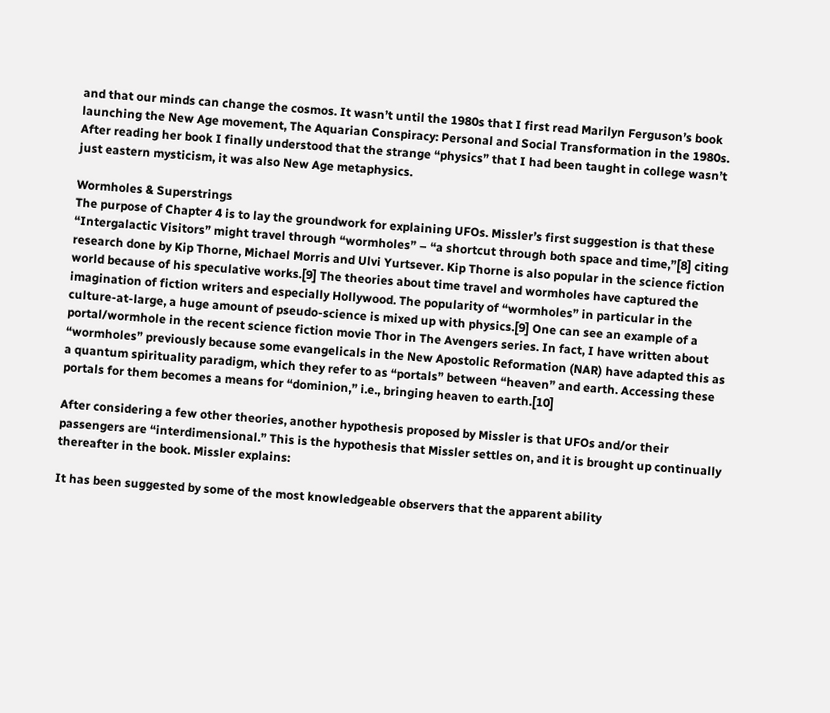and that our minds can change the cosmos. It wasn’t until the 1980s that I first read Marilyn Ferguson’s book launching the New Age movement, The Aquarian Conspiracy: Personal and Social Transformation in the 1980s. After reading her book I finally understood that the strange “physics” that I had been taught in college wasn’t just eastern mysticism, it was also New Age metaphysics.

Wormholes & Superstrings
The purpose of Chapter 4 is to lay the groundwork for explaining UFOs. Missler’s first suggestion is that these “Intergalactic Visitors” might travel through “wormholes” – “a shortcut through both space and time,”[8] citing research done by Kip Thorne, Michael Morris and Ulvi Yurtsever. Kip Thorne is also popular in the science fiction world because of his speculative works.[9] The theories about time travel and wormholes have captured the imagination of fiction writers and especially Hollywood. The popularity of “wormholes” in particular in the culture-at-large, a huge amount of pseudo-science is mixed up with physics.[9] One can see an example of a portal/wormhole in the recent science fiction movie Thor in The Avengers series. In fact, I have written about “wormholes” previously because some evangelicals in the New Apostolic Reformation (NAR) have adapted this as a quantum spirituality paradigm, which they refer to as “portals” between “heaven” and earth. Accessing these portals for them becomes a means for “dominion,” i.e., bringing heaven to earth.[10]

After considering a few other theories, another hypothesis proposed by Missler is that UFOs and/or their passengers are “interdimensional.” This is the hypothesis that Missler settles on, and it is brought up continually thereafter in the book. Missler explains:

It has been suggested by some of the most knowledgeable observers that the apparent ability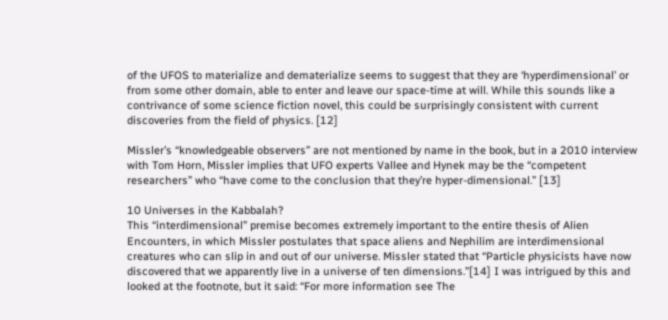of the UFOS to materialize and dematerialize seems to suggest that they are ‘hyperdimensional’ or from some other domain, able to enter and leave our space-time at will. While this sounds like a contrivance of some science fiction novel, this could be surprisingly consistent with current discoveries from the field of physics. [12]

Missler’s “knowledgeable observers” are not mentioned by name in the book, but in a 2010 interview with Tom Horn, Missler implies that UFO experts Vallee and Hynek may be the “competent researchers” who “have come to the conclusion that they’re hyper-dimensional.” [13]

10 Universes in the Kabbalah?
This “interdimensional” premise becomes extremely important to the entire thesis of Alien Encounters, in which Missler postulates that space aliens and Nephilim are interdimensional creatures who can slip in and out of our universe. Missler stated that “Particle physicists have now discovered that we apparently live in a universe of ten dimensions.”[14] I was intrigued by this and looked at the footnote, but it said: “For more information see The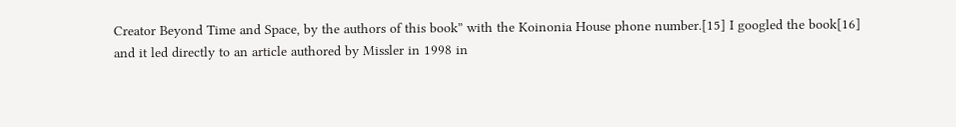Creator Beyond Time and Space, by the authors of this book” with the Koinonia House phone number.[15] I googled the book[16] and it led directly to an article authored by Missler in 1998 in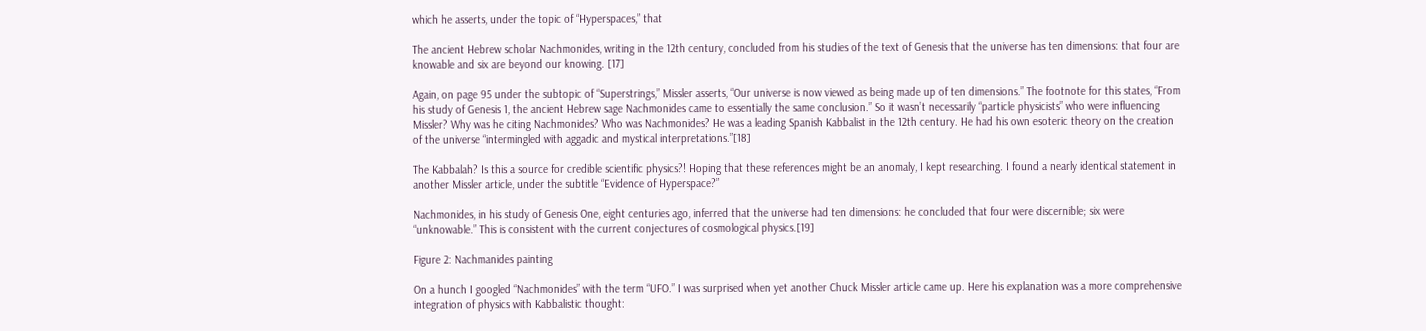which he asserts, under the topic of “Hyperspaces,” that

The ancient Hebrew scholar Nachmonides, writing in the 12th century, concluded from his studies of the text of Genesis that the universe has ten dimensions: that four are knowable and six are beyond our knowing. [17]

Again, on page 95 under the subtopic of “Superstrings,” Missler asserts, “Our universe is now viewed as being made up of ten dimensions.” The footnote for this states, “From his study of Genesis 1, the ancient Hebrew sage Nachmonides came to essentially the same conclusion.” So it wasn’t necessarily “particle physicists” who were influencing Missler? Why was he citing Nachmonides? Who was Nachmonides? He was a leading Spanish Kabbalist in the 12th century. He had his own esoteric theory on the creation of the universe “intermingled with aggadic and mystical interpretations.”[18]

The Kabbalah? Is this a source for credible scientific physics?! Hoping that these references might be an anomaly, I kept researching. I found a nearly identical statement in another Missler article, under the subtitle “Evidence of Hyperspace?”

Nachmonides, in his study of Genesis One, eight centuries ago, inferred that the universe had ten dimensions: he concluded that four were discernible; six were “unknowable.” This is consistent with the current conjectures of cosmological physics.[19]

Figure 2: Nachmanides painting

On a hunch I googled “Nachmonides” with the term “UFO.” I was surprised when yet another Chuck Missler article came up. Here his explanation was a more comprehensive integration of physics with Kabbalistic thought: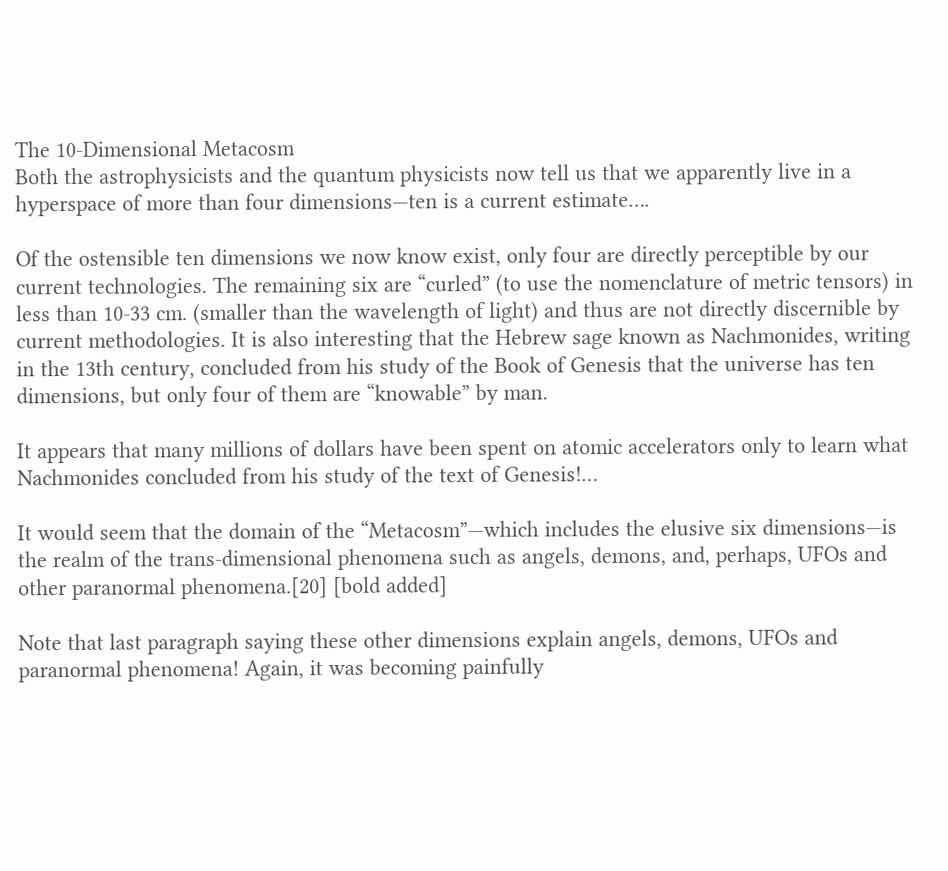The 10-Dimensional Metacosm
Both the astrophysicists and the quantum physicists now tell us that we apparently live in a hyperspace of more than four dimensions—ten is a current estimate….

Of the ostensible ten dimensions we now know exist, only four are directly perceptible by our current technologies. The remaining six are “curled” (to use the nomenclature of metric tensors) in less than 10-33 cm. (smaller than the wavelength of light) and thus are not directly discernible by current methodologies. It is also interesting that the Hebrew sage known as Nachmonides, writing in the 13th century, concluded from his study of the Book of Genesis that the universe has ten dimensions, but only four of them are “knowable” by man.

It appears that many millions of dollars have been spent on atomic accelerators only to learn what Nachmonides concluded from his study of the text of Genesis!…

It would seem that the domain of the “Metacosm”—which includes the elusive six dimensions—is the realm of the trans-dimensional phenomena such as angels, demons, and, perhaps, UFOs and other paranormal phenomena.[20] [bold added]

Note that last paragraph saying these other dimensions explain angels, demons, UFOs and paranormal phenomena! Again, it was becoming painfully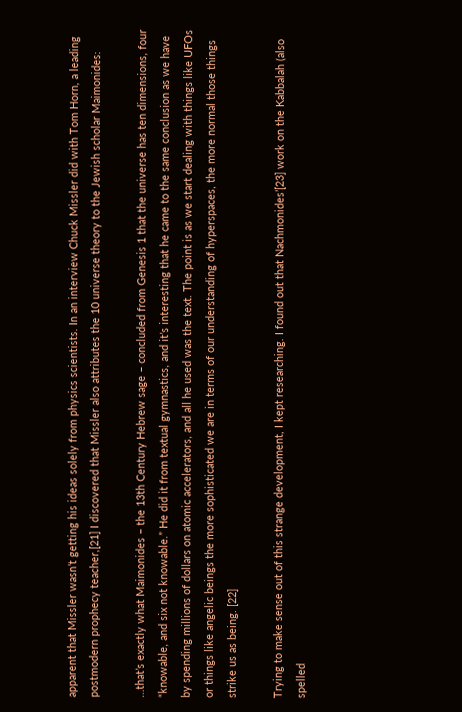apparent that Missler wasn’t getting his ideas solely from physics scientists. In an interview Chuck Missler did with Tom Horn, a leading postmodern prophecy teacher,[21] I discovered that Missler also attributes the 10 universe theory to the Jewish scholar Maimonides:

…that’s exactly what Maimonides – the 13th Century Hebrew sage – concluded from Genesis 1 that the universe has ten dimensions, four “knowable, and six not knowable.” He did it from textual gymnastics, and it’s interesting that he came to the same conclusion as we have by spending millions of dollars on atomic accelerators, and all he used was the text. The point is as we start dealing with things like UFOs or things like angelic beings the more sophisticated we are in terms of our understanding of hyperspaces, the more normal those things strike us as being. [22]

Trying to make sense out of this strange development, I kept researching. I found out that Nachmonides’[23] work on the Kabbalah (also spelled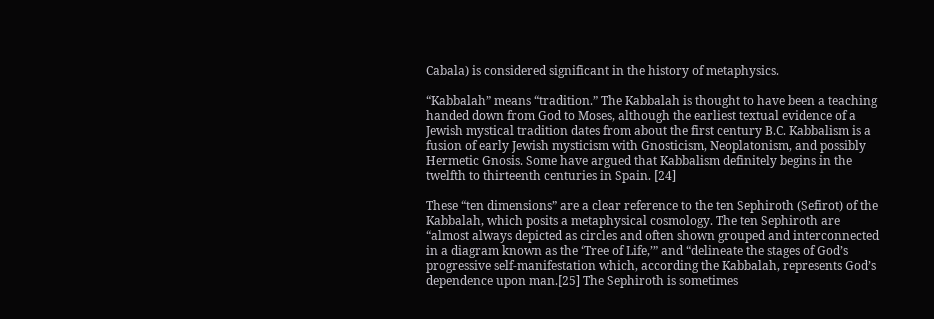Cabala) is considered significant in the history of metaphysics.

“Kabbalah” means “tradition.” The Kabbalah is thought to have been a teaching handed down from God to Moses, although the earliest textual evidence of a Jewish mystical tradition dates from about the first century B.C. Kabbalism is a fusion of early Jewish mysticism with Gnosticism, Neoplatonism, and possibly Hermetic Gnosis. Some have argued that Kabbalism definitely begins in the twelfth to thirteenth centuries in Spain. [24]

These “ten dimensions” are a clear reference to the ten Sephiroth (Sefirot) of the Kabbalah, which posits a metaphysical cosmology. The ten Sephiroth are “almost always depicted as circles and often shown grouped and interconnected in a diagram known as the ‘Tree of Life,’” and “delineate the stages of God’s progressive self-manifestation which, according the Kabbalah, represents God’s dependence upon man.[25] The Sephiroth is sometimes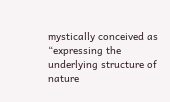mystically conceived as “expressing the underlying structure of nature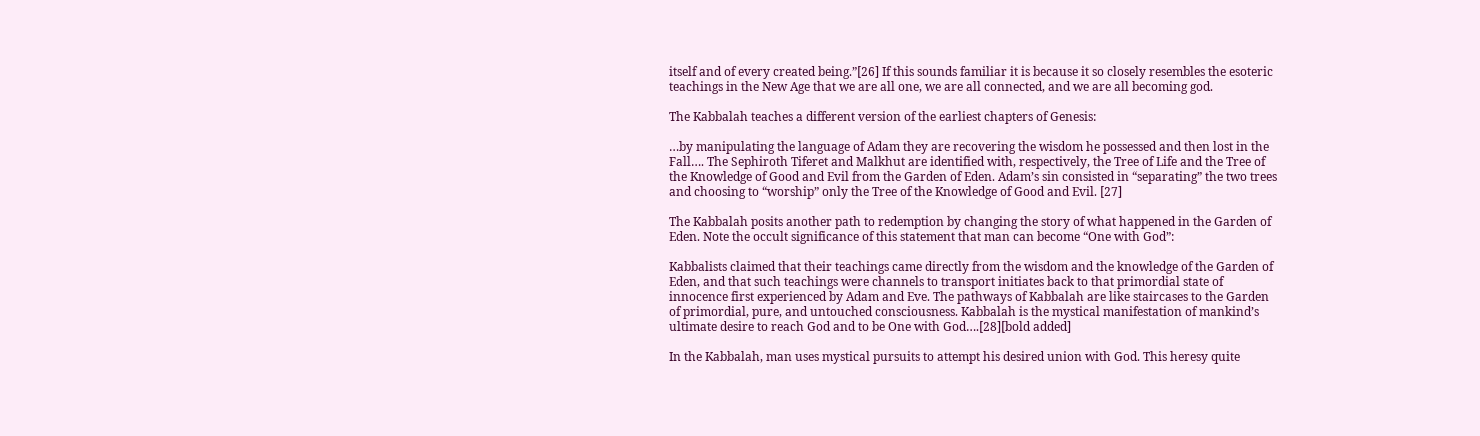itself and of every created being.”[26] If this sounds familiar it is because it so closely resembles the esoteric teachings in the New Age that we are all one, we are all connected, and we are all becoming god.

The Kabbalah teaches a different version of the earliest chapters of Genesis:

…by manipulating the language of Adam they are recovering the wisdom he possessed and then lost in the Fall…. The Sephiroth Tiferet and Malkhut are identified with, respectively, the Tree of Life and the Tree of the Knowledge of Good and Evil from the Garden of Eden. Adam’s sin consisted in “separating” the two trees and choosing to “worship” only the Tree of the Knowledge of Good and Evil. [27]

The Kabbalah posits another path to redemption by changing the story of what happened in the Garden of Eden. Note the occult significance of this statement that man can become “One with God”:

Kabbalists claimed that their teachings came directly from the wisdom and the knowledge of the Garden of Eden, and that such teachings were channels to transport initiates back to that primordial state of innocence first experienced by Adam and Eve. The pathways of Kabbalah are like staircases to the Garden of primordial, pure, and untouched consciousness. Kabbalah is the mystical manifestation of mankind’s ultimate desire to reach God and to be One with God….[28][bold added]

In the Kabbalah, man uses mystical pursuits to attempt his desired union with God. This heresy quite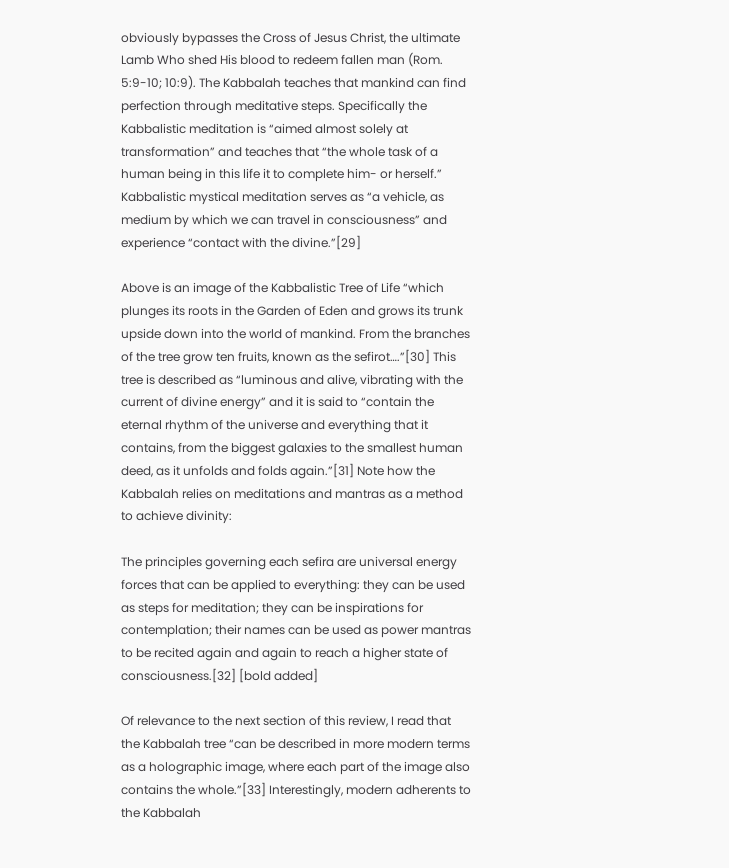obviously bypasses the Cross of Jesus Christ, the ultimate Lamb Who shed His blood to redeem fallen man (Rom. 5:9-10; 10:9). The Kabbalah teaches that mankind can find perfection through meditative steps. Specifically the Kabbalistic meditation is “aimed almost solely at transformation” and teaches that “the whole task of a human being in this life it to complete him- or herself.” Kabbalistic mystical meditation serves as “a vehicle, as medium by which we can travel in consciousness” and experience “contact with the divine.”[29]

Above is an image of the Kabbalistic Tree of Life “which plunges its roots in the Garden of Eden and grows its trunk upside down into the world of mankind. From the branches of the tree grow ten fruits, known as the sefirot….”[30] This tree is described as “luminous and alive, vibrating with the current of divine energy” and it is said to “contain the eternal rhythm of the universe and everything that it contains, from the biggest galaxies to the smallest human deed, as it unfolds and folds again.”[31] Note how the Kabbalah relies on meditations and mantras as a method to achieve divinity:

The principles governing each sefira are universal energy forces that can be applied to everything: they can be used as steps for meditation; they can be inspirations for contemplation; their names can be used as power mantras to be recited again and again to reach a higher state of consciousness.[32] [bold added]

Of relevance to the next section of this review, I read that the Kabbalah tree “can be described in more modern terms as a holographic image, where each part of the image also contains the whole.”[33] Interestingly, modern adherents to the Kabbalah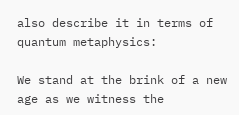also describe it in terms of quantum metaphysics:

We stand at the brink of a new age as we witness the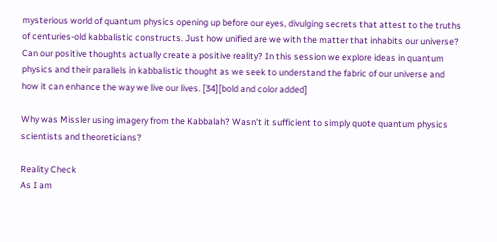mysterious world of quantum physics opening up before our eyes, divulging secrets that attest to the truths of centuries-old kabbalistic constructs. Just how unified are we with the matter that inhabits our universe? Can our positive thoughts actually create a positive reality? In this session we explore ideas in quantum physics and their parallels in kabbalistic thought as we seek to understand the fabric of our universe and how it can enhance the way we live our lives. [34][bold and color added]

Why was Missler using imagery from the Kabbalah? Wasn’t it sufficient to simply quote quantum physics scientists and theoreticians?

Reality Check
As I am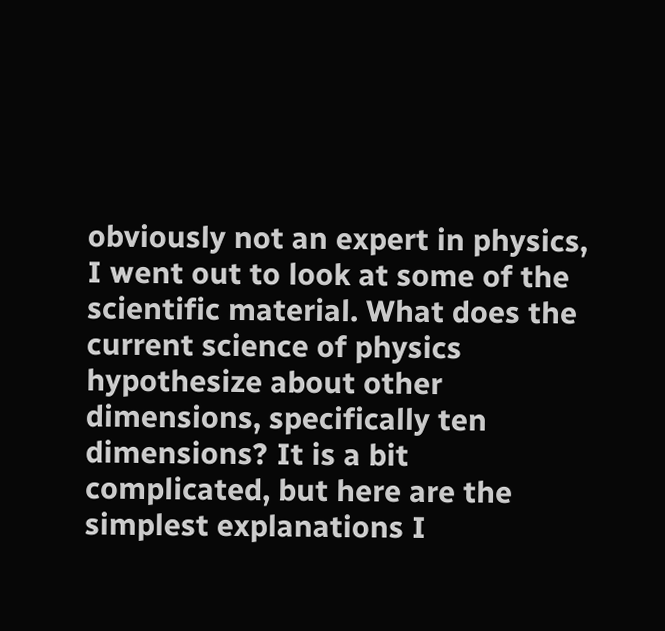obviously not an expert in physics, I went out to look at some of the scientific material. What does the current science of physics hypothesize about other dimensions, specifically ten dimensions? It is a bit complicated, but here are the simplest explanations I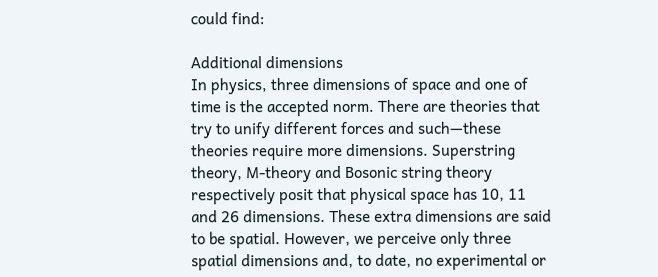could find:

Additional dimensions
In physics, three dimensions of space and one of time is the accepted norm. There are theories that try to unify different forces and such—these theories require more dimensions. Superstring theory, M-theory and Bosonic string theory respectively posit that physical space has 10, 11 and 26 dimensions. These extra dimensions are said to be spatial. However, we perceive only three spatial dimensions and, to date, no experimental or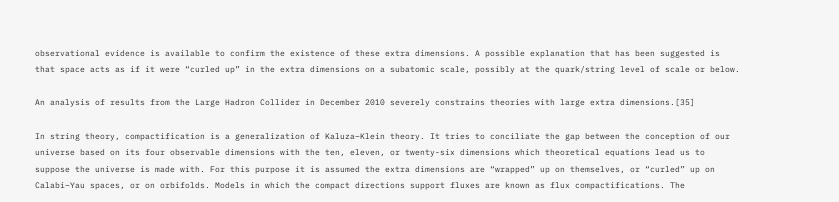observational evidence is available to confirm the existence of these extra dimensions. A possible explanation that has been suggested is that space acts as if it were “curled up” in the extra dimensions on a subatomic scale, possibly at the quark/string level of scale or below.

An analysis of results from the Large Hadron Collider in December 2010 severely constrains theories with large extra dimensions.[35]

In string theory, compactification is a generalization of Kaluza–Klein theory. It tries to conciliate the gap between the conception of our universe based on its four observable dimensions with the ten, eleven, or twenty-six dimensions which theoretical equations lead us to suppose the universe is made with. For this purpose it is assumed the extra dimensions are “wrapped” up on themselves, or “curled” up on Calabi–Yau spaces, or on orbifolds. Models in which the compact directions support fluxes are known as flux compactifications. The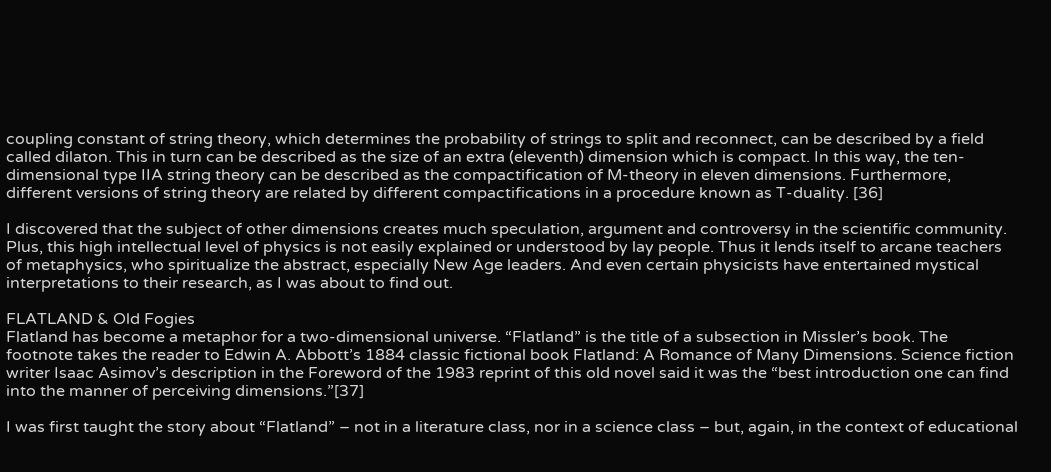coupling constant of string theory, which determines the probability of strings to split and reconnect, can be described by a field called dilaton. This in turn can be described as the size of an extra (eleventh) dimension which is compact. In this way, the ten-dimensional type IIA string theory can be described as the compactification of M-theory in eleven dimensions. Furthermore, different versions of string theory are related by different compactifications in a procedure known as T-duality. [36]

I discovered that the subject of other dimensions creates much speculation, argument and controversy in the scientific community. Plus, this high intellectual level of physics is not easily explained or understood by lay people. Thus it lends itself to arcane teachers of metaphysics, who spiritualize the abstract, especially New Age leaders. And even certain physicists have entertained mystical interpretations to their research, as I was about to find out.

FLATLAND & Old Fogies
Flatland has become a metaphor for a two-dimensional universe. “Flatland” is the title of a subsection in Missler’s book. The footnote takes the reader to Edwin A. Abbott’s 1884 classic fictional book Flatland: A Romance of Many Dimensions. Science fiction writer Isaac Asimov’s description in the Foreword of the 1983 reprint of this old novel said it was the “best introduction one can find into the manner of perceiving dimensions.”[37]

I was first taught the story about “Flatland” – not in a literature class, nor in a science class – but, again, in the context of educational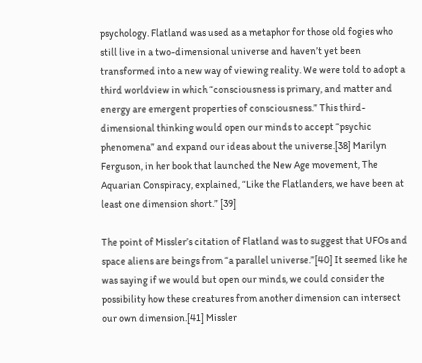psychology. Flatland was used as a metaphor for those old fogies who still live in a two-dimensional universe and haven’t yet been transformed into a new way of viewing reality. We were told to adopt a third worldview in which “consciousness is primary, and matter and energy are emergent properties of consciousness.” This third-dimensional thinking would open our minds to accept “psychic phenomena” and expand our ideas about the universe.[38] Marilyn Ferguson, in her book that launched the New Age movement, The Aquarian Conspiracy, explained, “Like the Flatlanders, we have been at least one dimension short.” [39]

The point of Missler’s citation of Flatland was to suggest that UFOs and space aliens are beings from “a parallel universe.”[40] It seemed like he was saying if we would but open our minds, we could consider the possibility how these creatures from another dimension can intersect our own dimension.[41] Missler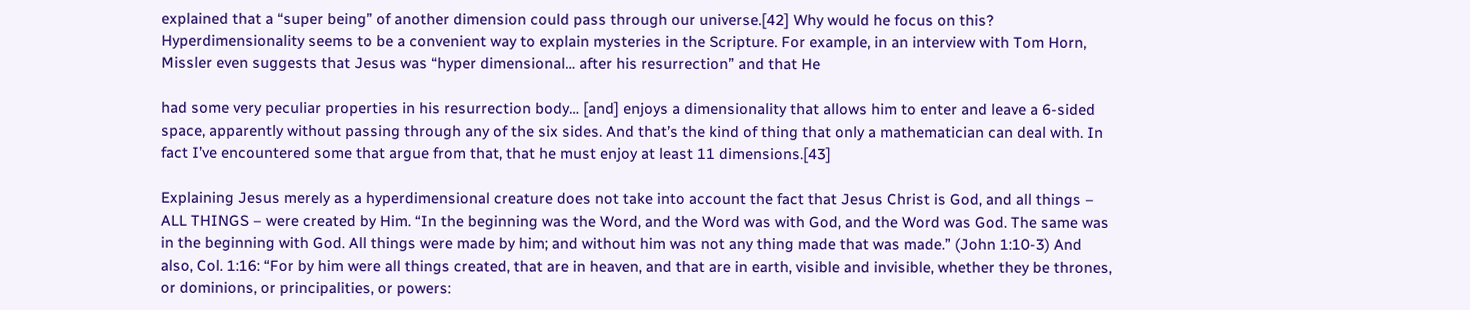explained that a “super being” of another dimension could pass through our universe.[42] Why would he focus on this? Hyperdimensionality seems to be a convenient way to explain mysteries in the Scripture. For example, in an interview with Tom Horn, Missler even suggests that Jesus was “hyper dimensional… after his resurrection” and that He

had some very peculiar properties in his resurrection body… [and] enjoys a dimensionality that allows him to enter and leave a 6-sided space, apparently without passing through any of the six sides. And that’s the kind of thing that only a mathematician can deal with. In fact I’ve encountered some that argue from that, that he must enjoy at least 11 dimensions.[43]

Explaining Jesus merely as a hyperdimensional creature does not take into account the fact that Jesus Christ is God, and all things – ALL THINGS – were created by Him. “In the beginning was the Word, and the Word was with God, and the Word was God. The same was in the beginning with God. All things were made by him; and without him was not any thing made that was made.” (John 1:10-3) And also, Col. 1:16: “For by him were all things created, that are in heaven, and that are in earth, visible and invisible, whether they be thrones, or dominions, or principalities, or powers: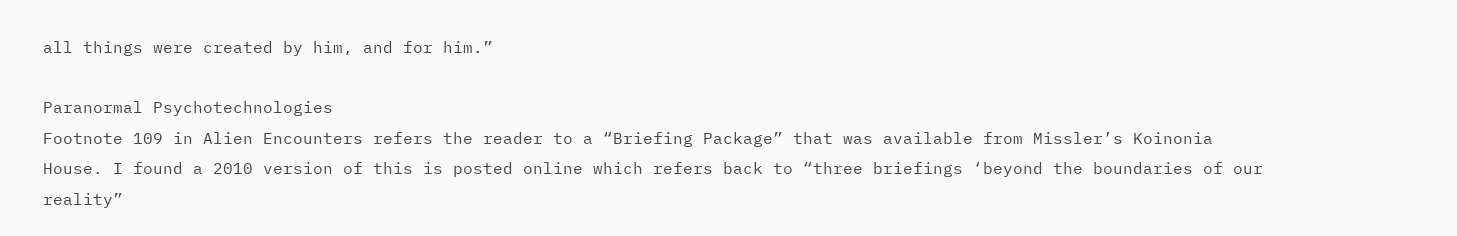all things were created by him, and for him.”

Paranormal Psychotechnologies
Footnote 109 in Alien Encounters refers the reader to a “Briefing Package” that was available from Missler’s Koinonia House. I found a 2010 version of this is posted online which refers back to “three briefings ‘beyond the boundaries of our reality”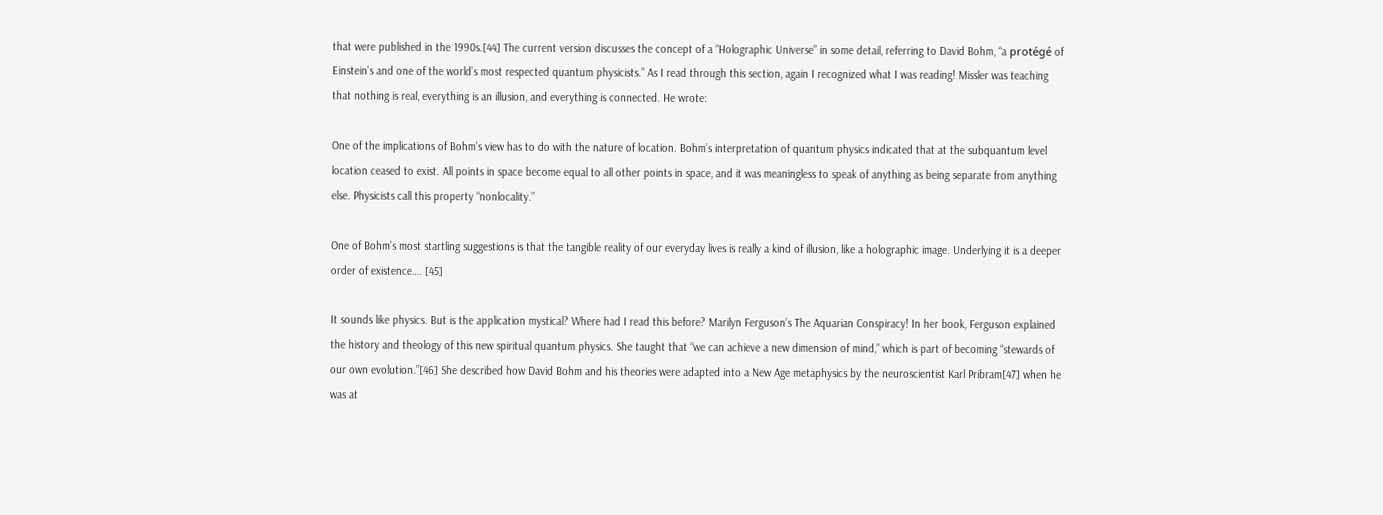that were published in the 1990s.[44] The current version discusses the concept of a “Holographic Universe” in some detail, referring to David Bohm, “a protégé of Einstein’s and one of the world’s most respected quantum physicists.” As I read through this section, again I recognized what I was reading! Missler was teaching that nothing is real, everything is an illusion, and everything is connected. He wrote:

One of the implications of Bohm’s view has to do with the nature of location. Bohm’s interpretation of quantum physics indicated that at the subquantum level location ceased to exist. All points in space become equal to all other points in space, and it was meaningless to speak of anything as being separate from anything else. Physicists call this property “nonlocality.”

One of Bohm’s most startling suggestions is that the tangible reality of our everyday lives is really a kind of illusion, like a holographic image. Underlying it is a deeper order of existence…. [45]

It sounds like physics. But is the application mystical? Where had I read this before? Marilyn Ferguson’s The Aquarian Conspiracy! In her book, Ferguson explained the history and theology of this new spiritual quantum physics. She taught that “we can achieve a new dimension of mind,” which is part of becoming “stewards of our own evolution.”[46] She described how David Bohm and his theories were adapted into a New Age metaphysics by the neuroscientist Karl Pribram[47] when he was at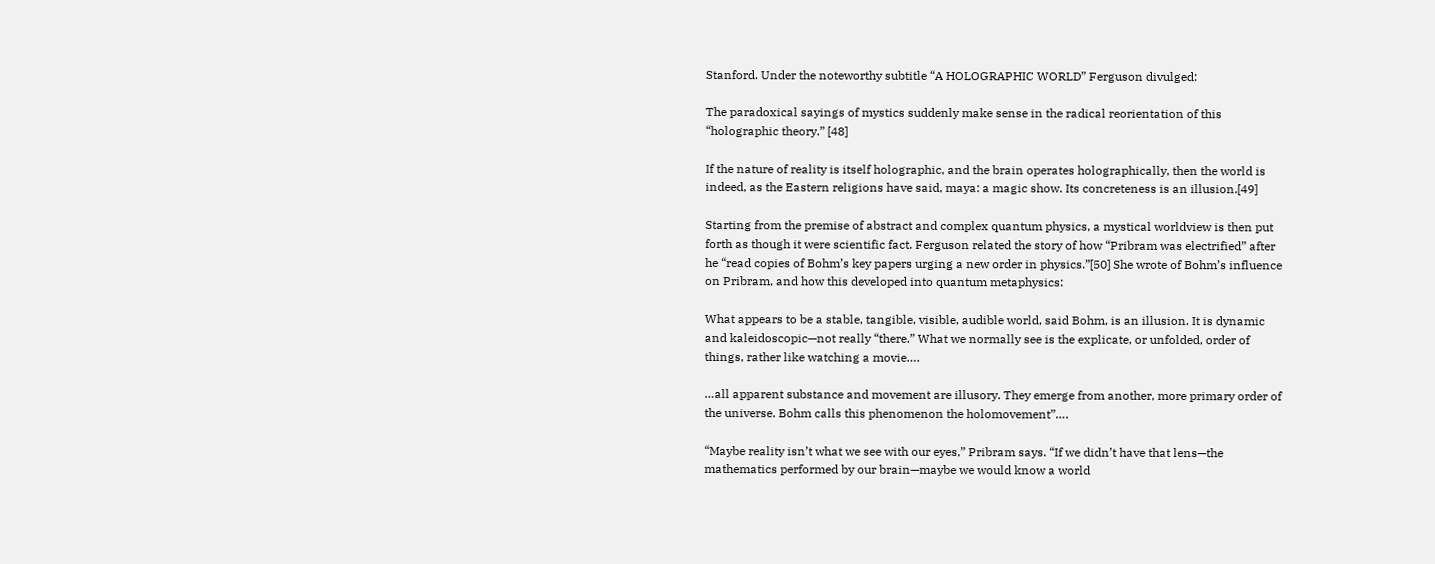Stanford. Under the noteworthy subtitle “A HOLOGRAPHIC WORLD” Ferguson divulged:

The paradoxical sayings of mystics suddenly make sense in the radical reorientation of this “holographic theory.” [48]

If the nature of reality is itself holographic, and the brain operates holographically, then the world is indeed, as the Eastern religions have said, maya: a magic show. Its concreteness is an illusion.[49]

Starting from the premise of abstract and complex quantum physics, a mystical worldview is then put forth as though it were scientific fact. Ferguson related the story of how “Pribram was electrified” after he “read copies of Bohm’s key papers urging a new order in physics.”[50] She wrote of Bohm’s influence on Pribram, and how this developed into quantum metaphysics:

What appears to be a stable, tangible, visible, audible world, said Bohm, is an illusion. It is dynamic and kaleidoscopic—not really “there.” What we normally see is the explicate, or unfolded, order of things, rather like watching a movie….

…all apparent substance and movement are illusory. They emerge from another, more primary order of the universe. Bohm calls this phenomenon the holomovement”….

“Maybe reality isn’t what we see with our eyes,” Pribram says. “If we didn’t have that lens—the mathematics performed by our brain—maybe we would know a world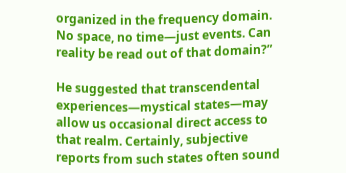organized in the frequency domain. No space, no time—just events. Can reality be read out of that domain?”

He suggested that transcendental experiences—mystical states—may allow us occasional direct access to that realm. Certainly, subjective reports from such states often sound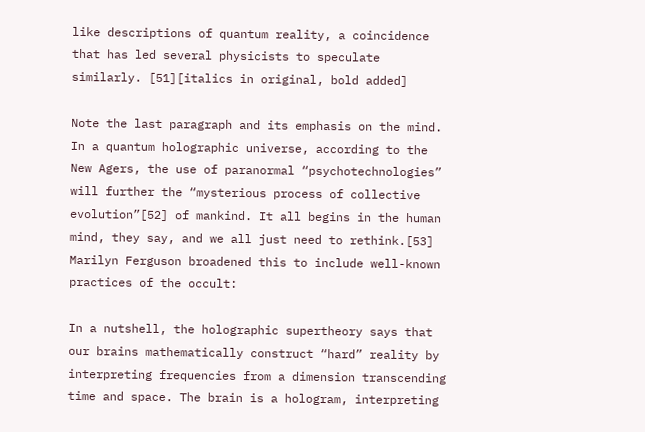like descriptions of quantum reality, a coincidence that has led several physicists to speculate similarly. [51][italics in original, bold added]

Note the last paragraph and its emphasis on the mind. In a quantum holographic universe, according to the New Agers, the use of paranormal “psychotechnologies” will further the “mysterious process of collective evolution”[52] of mankind. It all begins in the human mind, they say, and we all just need to rethink.[53] Marilyn Ferguson broadened this to include well-known practices of the occult:

In a nutshell, the holographic supertheory says that our brains mathematically construct “hard” reality by interpreting frequencies from a dimension transcending time and space. The brain is a hologram, interpreting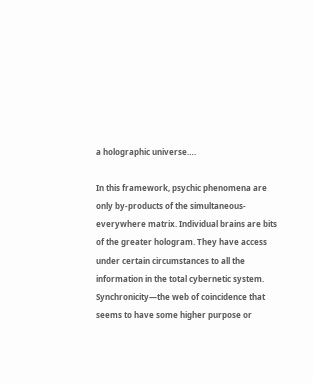a holographic universe….

In this framework, psychic phenomena are only by-products of the simultaneous-everywhere matrix. Individual brains are bits of the greater hologram. They have access under certain circumstances to all the information in the total cybernetic system. Synchronicity—the web of coincidence that seems to have some higher purpose or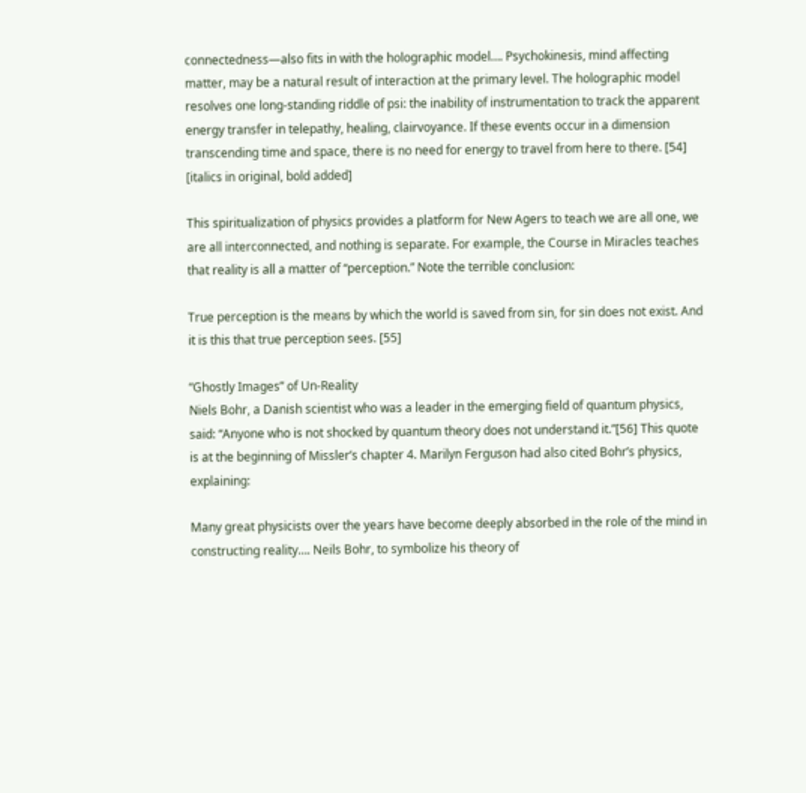connectedness—also fits in with the holographic model…. Psychokinesis, mind affecting matter, may be a natural result of interaction at the primary level. The holographic model resolves one long-standing riddle of psi: the inability of instrumentation to track the apparent energy transfer in telepathy, healing, clairvoyance. If these events occur in a dimension transcending time and space, there is no need for energy to travel from here to there. [54] [italics in original, bold added]

This spiritualization of physics provides a platform for New Agers to teach we are all one, we are all interconnected, and nothing is separate. For example, the Course in Miracles teaches that reality is all a matter of “perception.” Note the terrible conclusion:

True perception is the means by which the world is saved from sin, for sin does not exist. And it is this that true perception sees. [55]

“Ghostly Images” of Un-Reality
Niels Bohr, a Danish scientist who was a leader in the emerging field of quantum physics, said: “Anyone who is not shocked by quantum theory does not understand it.”[56] This quote is at the beginning of Missler’s chapter 4. Marilyn Ferguson had also cited Bohr’s physics, explaining:

Many great physicists over the years have become deeply absorbed in the role of the mind in constructing reality…. Neils Bohr, to symbolize his theory of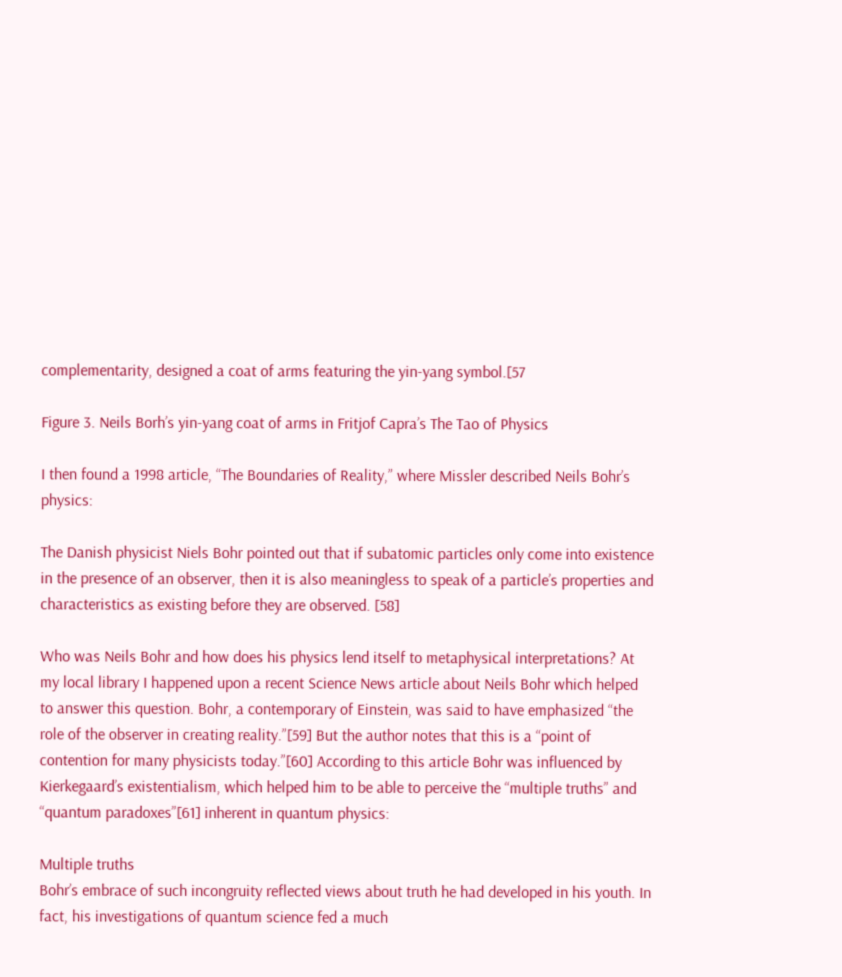complementarity, designed a coat of arms featuring the yin-yang symbol.[57

Figure 3. Neils Borh’s yin-yang coat of arms in Fritjof Capra’s The Tao of Physics

I then found a 1998 article, “The Boundaries of Reality,” where Missler described Neils Bohr’s physics:

The Danish physicist Niels Bohr pointed out that if subatomic particles only come into existence in the presence of an observer, then it is also meaningless to speak of a particle’s properties and characteristics as existing before they are observed. [58]

Who was Neils Bohr and how does his physics lend itself to metaphysical interpretations? At my local library I happened upon a recent Science News article about Neils Bohr which helped to answer this question. Bohr, a contemporary of Einstein, was said to have emphasized “the role of the observer in creating reality.”[59] But the author notes that this is a “point of contention for many physicists today.”[60] According to this article Bohr was influenced by Kierkegaard’s existentialism, which helped him to be able to perceive the “multiple truths” and “quantum paradoxes”[61] inherent in quantum physics:

Multiple truths
Bohr’s embrace of such incongruity reflected views about truth he had developed in his youth. In fact, his investigations of quantum science fed a much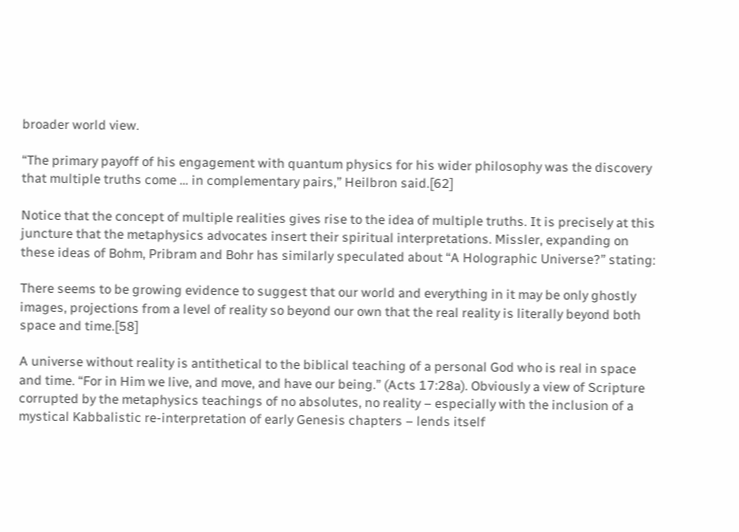broader world view.

“The primary payoff of his engagement with quantum physics for his wider philosophy was the discovery that multiple truths come … in complementary pairs,” Heilbron said.[62]

Notice that the concept of multiple realities gives rise to the idea of multiple truths. It is precisely at this juncture that the metaphysics advocates insert their spiritual interpretations. Missler, expanding on these ideas of Bohm, Pribram and Bohr has similarly speculated about “A Holographic Universe?” stating:

There seems to be growing evidence to suggest that our world and everything in it may be only ghostly images, projections from a level of reality so beyond our own that the real reality is literally beyond both space and time.[58]

A universe without reality is antithetical to the biblical teaching of a personal God who is real in space and time. “For in Him we live, and move, and have our being.” (Acts 17:28a). Obviously a view of Scripture corrupted by the metaphysics teachings of no absolutes, no reality – especially with the inclusion of a mystical Kabbalistic re-interpretation of early Genesis chapters – lends itself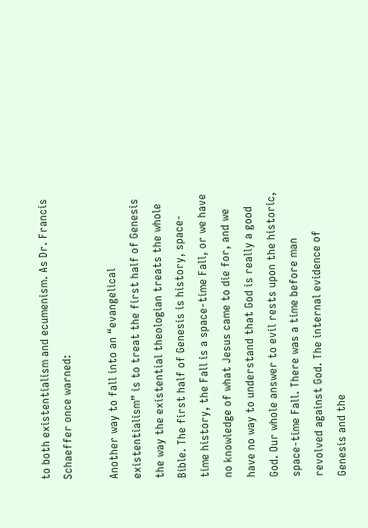to both existentialism and ecumenism. As Dr. Francis Schaeffer once warned:

Another way to fall into an “evangelical existentialism” is to treat the first half of Genesis the way the existential theologian treats the whole Bible. The first half of Genesis is history, space-time history, the Fall is a space-time Fall, or we have no knowledge of what Jesus came to die for, and we have no way to understand that God is really a good God. Our whole answer to evil rests upon the historic, space-time Fall. There was a time before man revolved against God. The internal evidence of Genesis and the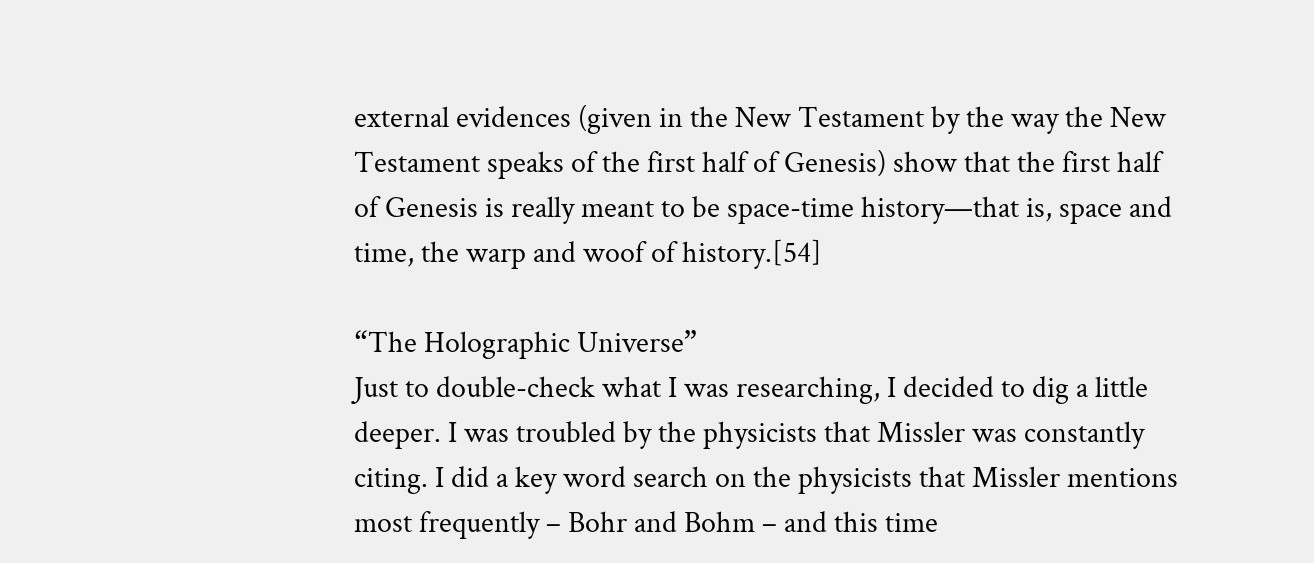external evidences (given in the New Testament by the way the New Testament speaks of the first half of Genesis) show that the first half of Genesis is really meant to be space-time history—that is, space and time, the warp and woof of history.[54]

“The Holographic Universe”
Just to double-check what I was researching, I decided to dig a little deeper. I was troubled by the physicists that Missler was constantly citing. I did a key word search on the physicists that Missler mentions most frequently – Bohr and Bohm – and this time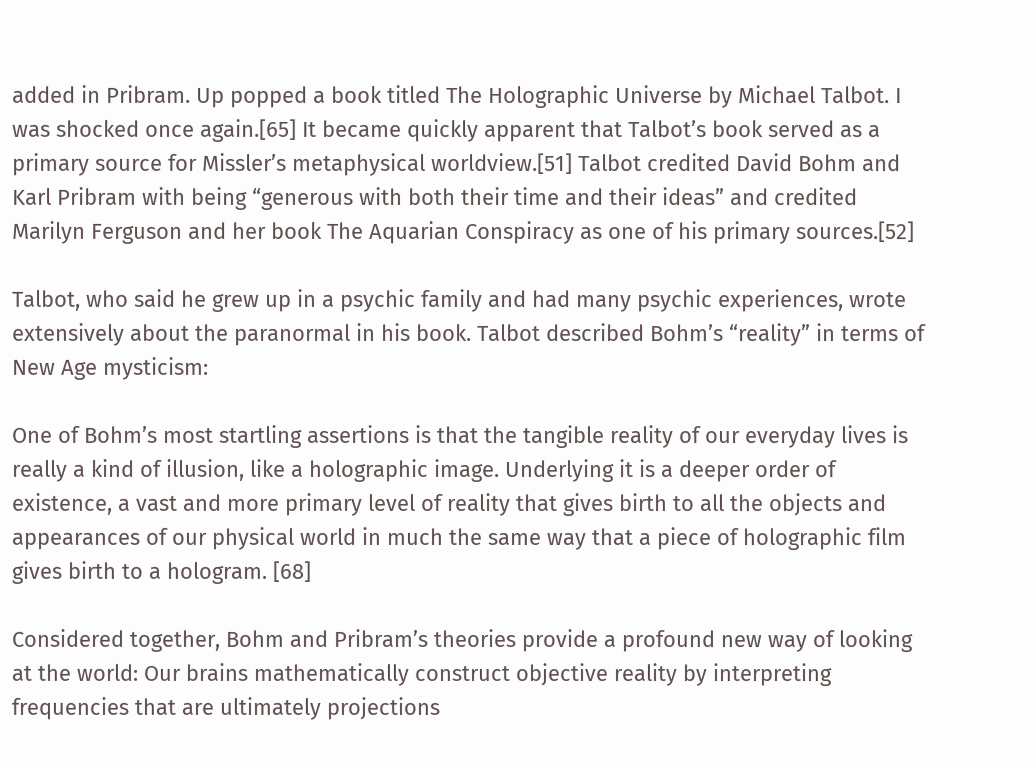added in Pribram. Up popped a book titled The Holographic Universe by Michael Talbot. I was shocked once again.[65] It became quickly apparent that Talbot’s book served as a primary source for Missler’s metaphysical worldview.[51] Talbot credited David Bohm and Karl Pribram with being “generous with both their time and their ideas” and credited Marilyn Ferguson and her book The Aquarian Conspiracy as one of his primary sources.[52]

Talbot, who said he grew up in a psychic family and had many psychic experiences, wrote extensively about the paranormal in his book. Talbot described Bohm’s “reality” in terms of New Age mysticism:

One of Bohm’s most startling assertions is that the tangible reality of our everyday lives is really a kind of illusion, like a holographic image. Underlying it is a deeper order of existence, a vast and more primary level of reality that gives birth to all the objects and appearances of our physical world in much the same way that a piece of holographic film gives birth to a hologram. [68]

Considered together, Bohm and Pribram’s theories provide a profound new way of looking at the world: Our brains mathematically construct objective reality by interpreting frequencies that are ultimately projections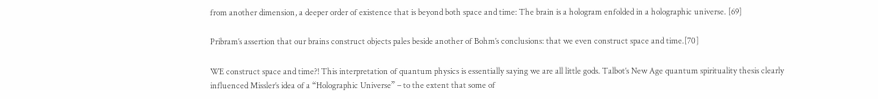from another dimension, a deeper order of existence that is beyond both space and time: The brain is a hologram enfolded in a holographic universe. [69]

Pribram’s assertion that our brains construct objects pales beside another of Bohm’s conclusions: that we even construct space and time.[70]

WE construct space and time?! This interpretation of quantum physics is essentially saying we are all little gods. Talbot’s New Age quantum spirituality thesis clearly influenced Missler’s idea of a “Holographic Universe” – to the extent that some of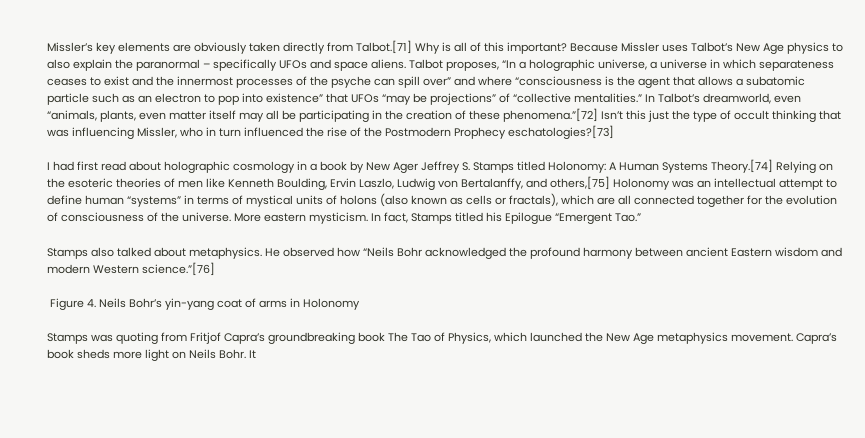Missler’s key elements are obviously taken directly from Talbot.[71] Why is all of this important? Because Missler uses Talbot’s New Age physics to also explain the paranormal – specifically UFOs and space aliens. Talbot proposes, “In a holographic universe, a universe in which separateness ceases to exist and the innermost processes of the psyche can spill over” and where “consciousness is the agent that allows a subatomic particle such as an electron to pop into existence” that UFOs “may be projections” of “collective mentalities.” In Talbot’s dreamworld, even “animals, plants, even matter itself may all be participating in the creation of these phenomena.”[72] Isn’t this just the type of occult thinking that was influencing Missler, who in turn influenced the rise of the Postmodern Prophecy eschatologies?[73]

I had first read about holographic cosmology in a book by New Ager Jeffrey S. Stamps titled Holonomy: A Human Systems Theory.[74] Relying on the esoteric theories of men like Kenneth Boulding, Ervin Laszlo, Ludwig von Bertalanffy, and others,[75] Holonomy was an intellectual attempt to define human “systems” in terms of mystical units of holons (also known as cells or fractals), which are all connected together for the evolution of consciousness of the universe. More eastern mysticism. In fact, Stamps titled his Epilogue “Emergent Tao.”

Stamps also talked about metaphysics. He observed how “Neils Bohr acknowledged the profound harmony between ancient Eastern wisdom and modern Western science.”[76]

 Figure 4. Neils Bohr’s yin-yang coat of arms in Holonomy

Stamps was quoting from Fritjof Capra’s groundbreaking book The Tao of Physics, which launched the New Age metaphysics movement. Capra’s book sheds more light on Neils Bohr. It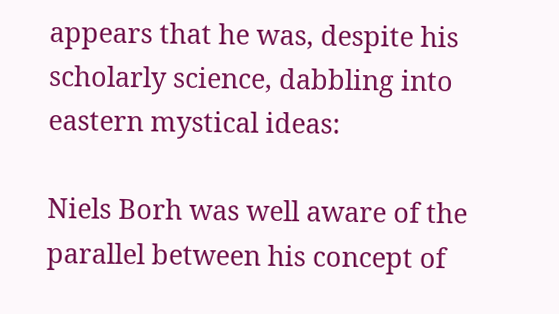appears that he was, despite his scholarly science, dabbling into eastern mystical ideas:

Niels Borh was well aware of the parallel between his concept of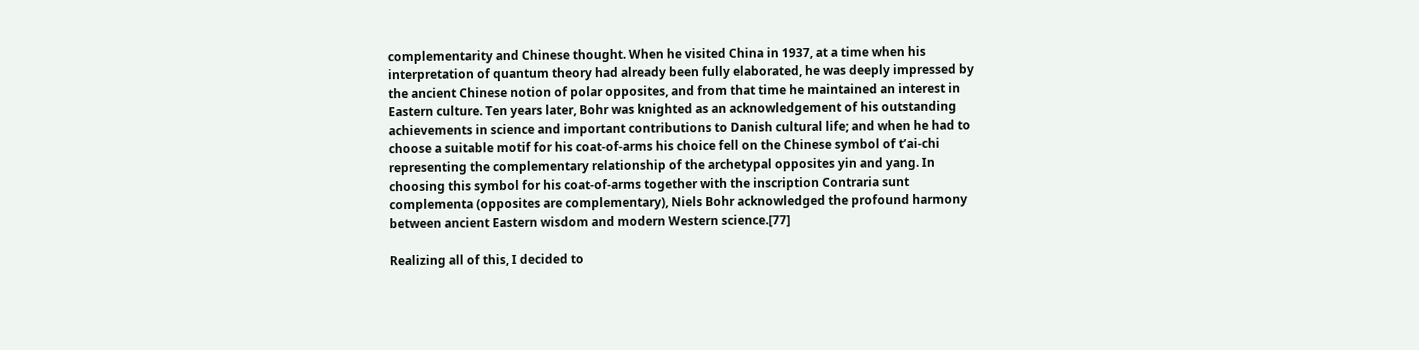complementarity and Chinese thought. When he visited China in 1937, at a time when his interpretation of quantum theory had already been fully elaborated, he was deeply impressed by the ancient Chinese notion of polar opposites, and from that time he maintained an interest in Eastern culture. Ten years later, Bohr was knighted as an acknowledgement of his outstanding achievements in science and important contributions to Danish cultural life; and when he had to choose a suitable motif for his coat-of-arms his choice fell on the Chinese symbol of t’ai-chi representing the complementary relationship of the archetypal opposites yin and yang. In choosing this symbol for his coat-of-arms together with the inscription Contraria sunt complementa (opposites are complementary), Niels Bohr acknowledged the profound harmony between ancient Eastern wisdom and modern Western science.[77]

Realizing all of this, I decided to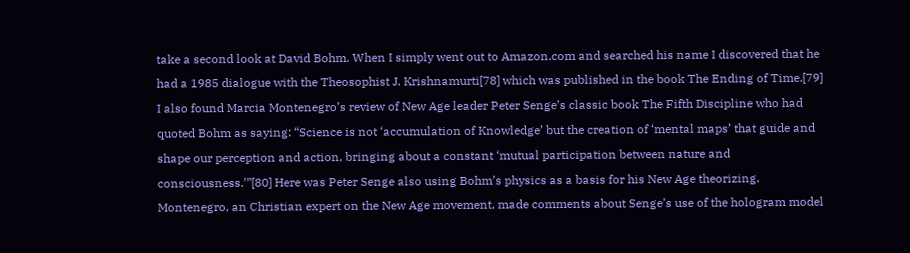take a second look at David Bohm. When I simply went out to Amazon.com and searched his name I discovered that he had a 1985 dialogue with the Theosophist J. Krishnamurti[78] which was published in the book The Ending of Time.[79] I also found Marcia Montenegro’s review of New Age leader Peter Senge’s classic book The Fifth Discipline who had quoted Bohm as saying: “Science is not ‘accumulation of Knowledge’ but the creation of ‘mental maps’ that guide and shape our perception and action, bringing about a constant ‘mutual participation between nature and consciousness.’”[80] Here was Peter Senge also using Bohm’s physics as a basis for his New Age theorizing. Montenegro, an Christian expert on the New Age movement, made comments about Senge’s use of the hologram model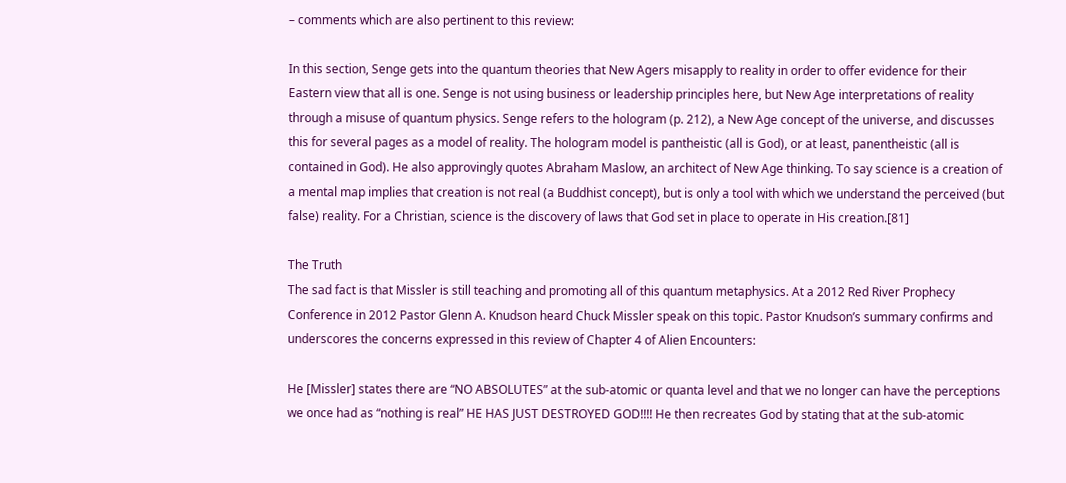– comments which are also pertinent to this review:

In this section, Senge gets into the quantum theories that New Agers misapply to reality in order to offer evidence for their Eastern view that all is one. Senge is not using business or leadership principles here, but New Age interpretations of reality through a misuse of quantum physics. Senge refers to the hologram (p. 212), a New Age concept of the universe, and discusses this for several pages as a model of reality. The hologram model is pantheistic (all is God), or at least, panentheistic (all is contained in God). He also approvingly quotes Abraham Maslow, an architect of New Age thinking. To say science is a creation of a mental map implies that creation is not real (a Buddhist concept), but is only a tool with which we understand the perceived (but false) reality. For a Christian, science is the discovery of laws that God set in place to operate in His creation.[81]

The Truth
The sad fact is that Missler is still teaching and promoting all of this quantum metaphysics. At a 2012 Red River Prophecy Conference in 2012 Pastor Glenn A. Knudson heard Chuck Missler speak on this topic. Pastor Knudson’s summary confirms and underscores the concerns expressed in this review of Chapter 4 of Alien Encounters:

He [Missler] states there are “NO ABSOLUTES” at the sub-atomic or quanta level and that we no longer can have the perceptions we once had as “nothing is real” HE HAS JUST DESTROYED GOD!!!! He then recreates God by stating that at the sub-atomic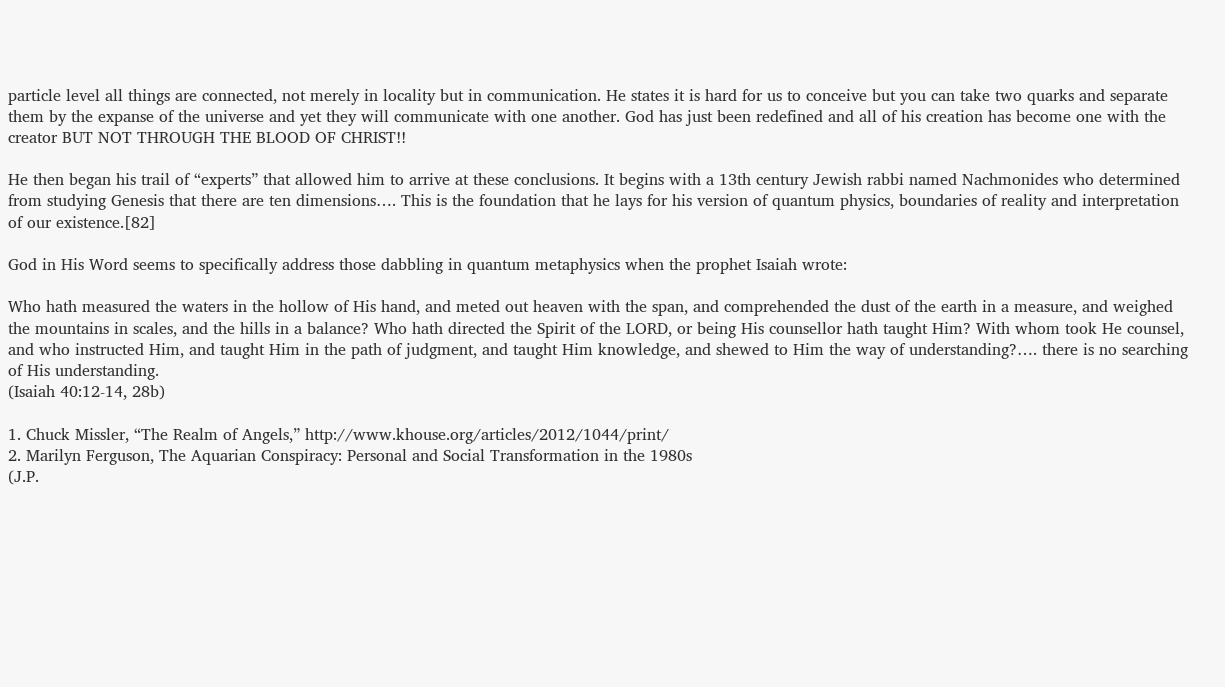particle level all things are connected, not merely in locality but in communication. He states it is hard for us to conceive but you can take two quarks and separate them by the expanse of the universe and yet they will communicate with one another. God has just been redefined and all of his creation has become one with the creator BUT NOT THROUGH THE BLOOD OF CHRIST!!

He then began his trail of “experts” that allowed him to arrive at these conclusions. It begins with a 13th century Jewish rabbi named Nachmonides who determined from studying Genesis that there are ten dimensions…. This is the foundation that he lays for his version of quantum physics, boundaries of reality and interpretation of our existence.[82]

God in His Word seems to specifically address those dabbling in quantum metaphysics when the prophet Isaiah wrote:

Who hath measured the waters in the hollow of His hand, and meted out heaven with the span, and comprehended the dust of the earth in a measure, and weighed the mountains in scales, and the hills in a balance? Who hath directed the Spirit of the LORD, or being His counsellor hath taught Him? With whom took He counsel, and who instructed Him, and taught Him in the path of judgment, and taught Him knowledge, and shewed to Him the way of understanding?…. there is no searching of His understanding.
(Isaiah 40:12-14, 28b)

1. Chuck Missler, “The Realm of Angels,” http://www.khouse.org/articles/2012/1044/print/
2. Marilyn Ferguson, The Aquarian Conspiracy: Personal and Social Transformation in the 1980s
(J.P.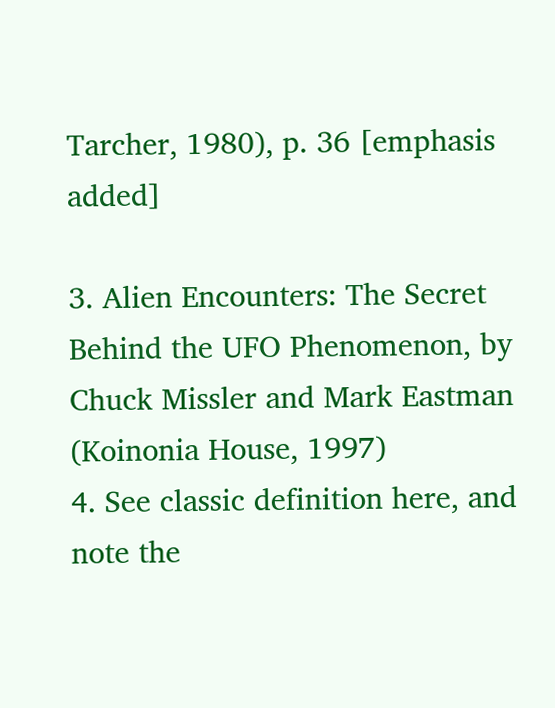Tarcher, 1980), p. 36 [emphasis added]

3. Alien Encounters: The Secret Behind the UFO Phenomenon, by Chuck Missler and Mark Eastman (Koinonia House, 1997)
4. See classic definition here, and note the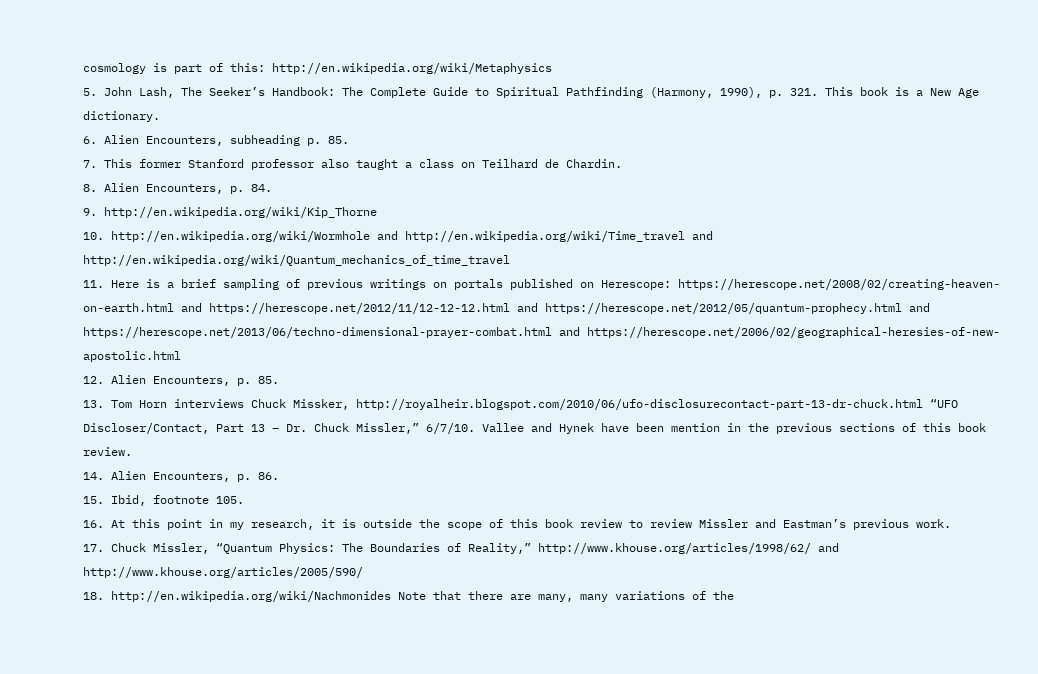cosmology is part of this: http://en.wikipedia.org/wiki/Metaphysics
5. John Lash, The Seeker’s Handbook: The Complete Guide to Spiritual Pathfinding (Harmony, 1990), p. 321. This book is a New Age dictionary.
6. Alien Encounters, subheading p. 85.
7. This former Stanford professor also taught a class on Teilhard de Chardin.
8. Alien Encounters, p. 84.
9. http://en.wikipedia.org/wiki/Kip_Thorne
10. http://en.wikipedia.org/wiki/Wormhole and http://en.wikipedia.org/wiki/Time_travel and http://en.wikipedia.org/wiki/Quantum_mechanics_of_time_travel
11. Here is a brief sampling of previous writings on portals published on Herescope: https://herescope.net/2008/02/creating-heaven-on-earth.html and https://herescope.net/2012/11/12-12-12.html and https://herescope.net/2012/05/quantum-prophecy.html and https://herescope.net/2013/06/techno-dimensional-prayer-combat.html and https://herescope.net/2006/02/geographical-heresies-of-new-apostolic.html
12. Alien Encounters, p. 85.
13. Tom Horn interviews Chuck Missker, http://royalheir.blogspot.com/2010/06/ufo-disclosurecontact-part-13-dr-chuck.html “UFO Discloser/Contact, Part 13 – Dr. Chuck Missler,” 6/7/10. Vallee and Hynek have been mention in the previous sections of this book review.
14. Alien Encounters, p. 86.
15. Ibid, footnote 105.
16. At this point in my research, it is outside the scope of this book review to review Missler and Eastman’s previous work.
17. Chuck Missler, “Quantum Physics: The Boundaries of Reality,” http://www.khouse.org/articles/1998/62/ and http://www.khouse.org/articles/2005/590/
18. http://en.wikipedia.org/wiki/Nachmonides Note that there are many, many variations of the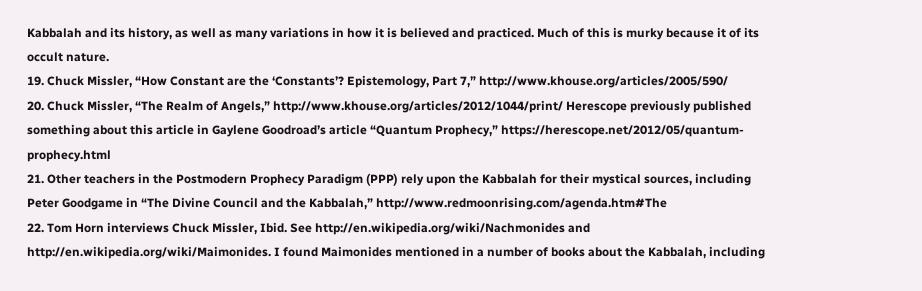Kabbalah and its history, as well as many variations in how it is believed and practiced. Much of this is murky because it of its occult nature.
19. Chuck Missler, “How Constant are the ‘Constants’? Epistemology, Part 7,” http://www.khouse.org/articles/2005/590/
20. Chuck Missler, “The Realm of Angels,” http://www.khouse.org/articles/2012/1044/print/ Herescope previously published something about this article in Gaylene Goodroad’s article “Quantum Prophecy,” https://herescope.net/2012/05/quantum-prophecy.html
21. Other teachers in the Postmodern Prophecy Paradigm (PPP) rely upon the Kabbalah for their mystical sources, including Peter Goodgame in “The Divine Council and the Kabbalah,” http://www.redmoonrising.com/agenda.htm#The
22. Tom Horn interviews Chuck Missler, Ibid. See http://en.wikipedia.org/wiki/Nachmonides and http://en.wikipedia.org/wiki/Maimonides. I found Maimonides mentioned in a number of books about the Kabbalah, including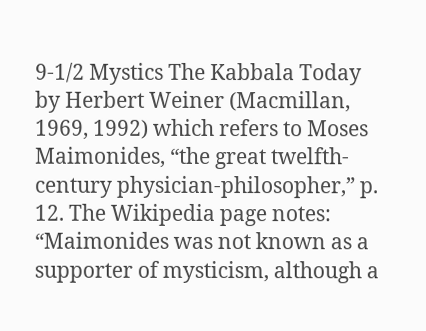9-1/2 Mystics The Kabbala Today by Herbert Weiner (Macmillan, 1969, 1992) which refers to Moses Maimonides, “the great twelfth-century physician-philosopher,” p. 12. The Wikipedia page notes: “Maimonides was not known as a supporter of mysticism, although a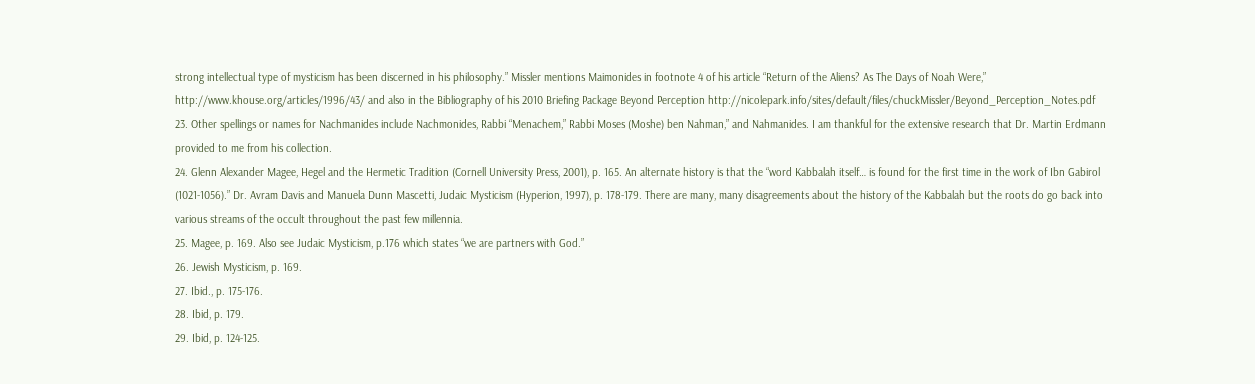strong intellectual type of mysticism has been discerned in his philosophy.” Missler mentions Maimonides in footnote 4 of his article “Return of the Aliens? As The Days of Noah Were,” http://www.khouse.org/articles/1996/43/ and also in the Bibliography of his 2010 Briefing Package Beyond Perception http://nicolepark.info/sites/default/files/chuckMissler/Beyond_Perception_Notes.pdf
23. Other spellings or names for Nachmanides include Nachmonides, Rabbi “Menachem,” Rabbi Moses (Moshe) ben Nahman,” and Nahmanides. I am thankful for the extensive research that Dr. Martin Erdmann provided to me from his collection.
24. Glenn Alexander Magee, Hegel and the Hermetic Tradition (Cornell University Press, 2001), p. 165. An alternate history is that the “word Kabbalah itself… is found for the first time in the work of Ibn Gabirol (1021-1056).” Dr. Avram Davis and Manuela Dunn Mascetti, Judaic Mysticism (Hyperion, 1997), p. 178-179. There are many, many disagreements about the history of the Kabbalah but the roots do go back into various streams of the occult throughout the past few millennia.
25. Magee, p. 169. Also see Judaic Mysticism, p.176 which states “we are partners with God.”
26. Jewish Mysticism, p. 169.
27. Ibid., p. 175-176.
28. Ibid, p. 179.
29. Ibid, p. 124-125.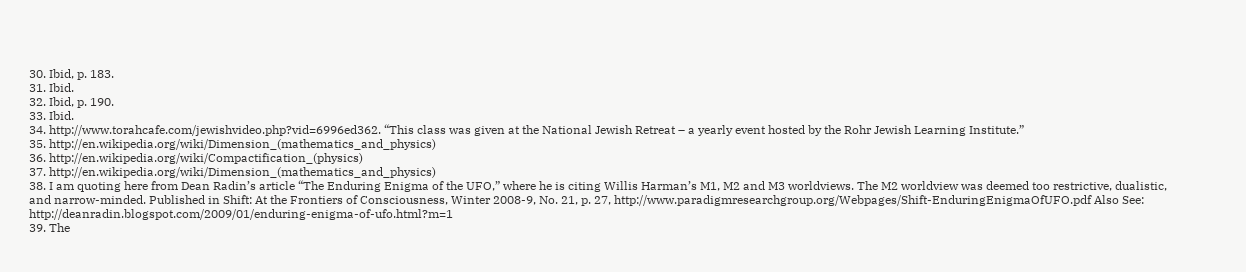30. Ibid, p. 183.
31. Ibid.
32. Ibid, p. 190.
33. Ibid.
34. http://www.torahcafe.com/jewishvideo.php?vid=6996ed362. “This class was given at the National Jewish Retreat – a yearly event hosted by the Rohr Jewish Learning Institute.”
35. http://en.wikipedia.org/wiki/Dimension_(mathematics_and_physics)
36. http://en.wikipedia.org/wiki/Compactification_(physics)
37. http://en.wikipedia.org/wiki/Dimension_(mathematics_and_physics)
38. I am quoting here from Dean Radin’s article “The Enduring Enigma of the UFO,” where he is citing Willis Harman’s M1, M2 and M3 worldviews. The M2 worldview was deemed too restrictive, dualistic, and narrow-minded. Published in Shift: At the Frontiers of Consciousness, Winter 2008-9, No. 21, p. 27, http://www.paradigmresearchgroup.org/Webpages/Shift-EnduringEnigmaOfUFO.pdf Also See: http://deanradin.blogspot.com/2009/01/enduring-enigma-of-ufo.html?m=1
39. The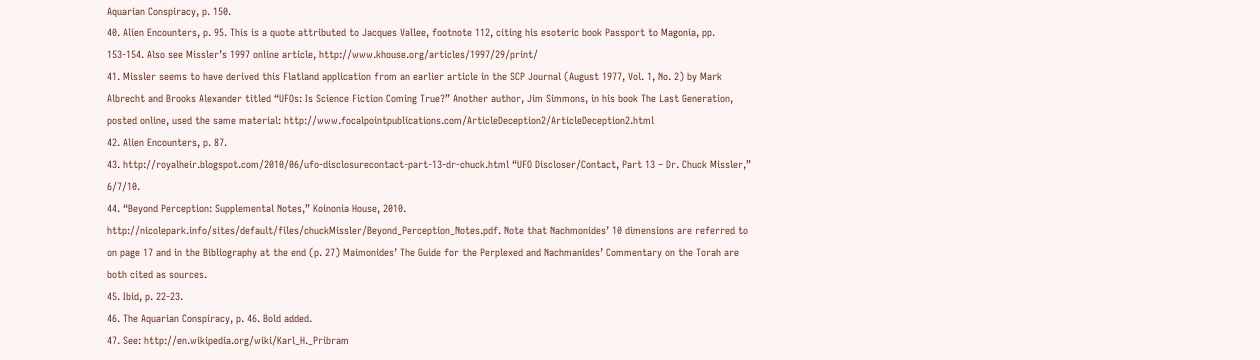Aquarian Conspiracy, p. 150.
40. Alien Encounters, p. 95. This is a quote attributed to Jacques Vallee, footnote 112, citing his esoteric book Passport to Magonia, pp. 153-154. Also see Missler’s 1997 online article, http://www.khouse.org/articles/1997/29/print/
41. Missler seems to have derived this Flatland application from an earlier article in the SCP Journal (August 1977, Vol. 1, No. 2) by Mark Albrecht and Brooks Alexander titled “UFOs: Is Science Fiction Coming True?” Another author, Jim Simmons, in his book The Last Generation, posted online, used the same material: http://www.focalpointpublications.com/ArticleDeception2/ArticleDeception2.html
42. Alien Encounters, p. 87.
43. http://royalheir.blogspot.com/2010/06/ufo-disclosurecontact-part-13-dr-chuck.html “UFO Discloser/Contact, Part 13 – Dr. Chuck Missler,” 6/7/10.
44. “Beyond Perception: Supplemental Notes,” Koinonia House, 2010. http://nicolepark.info/sites/default/files/chuckMissler/Beyond_Perception_Notes.pdf. Note that Nachmonides’ 10 dimensions are referred to on page 17 and in the Bibliography at the end (p. 27) Maimonides’ The Guide for the Perplexed and Nachmanides’ Commentary on the Torah are both cited as sources.
45. Ibid, p. 22-23.
46. The Aquarian Conspiracy, p. 46. Bold added.
47. See: http://en.wikipedia.org/wiki/Karl_H._Pribram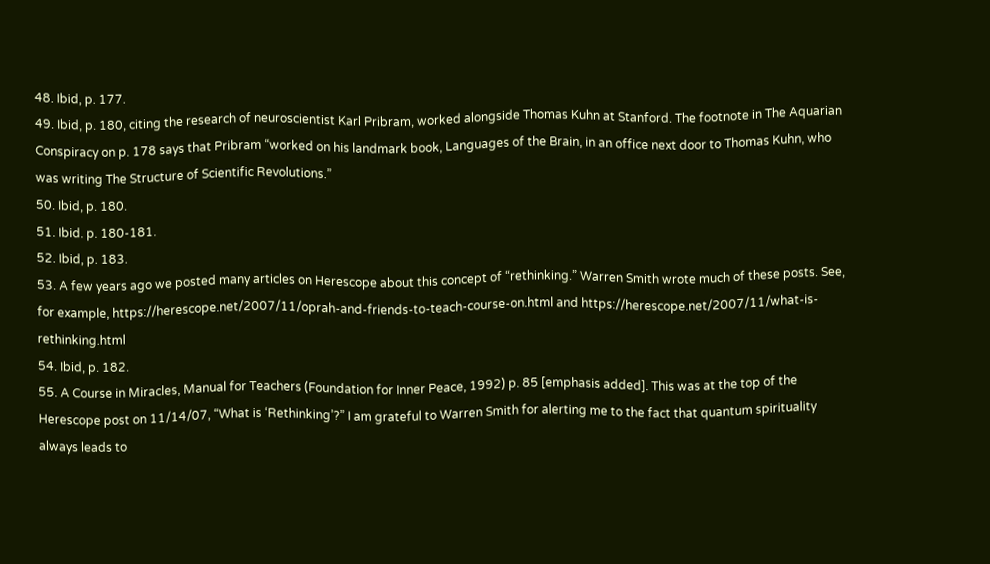48. Ibid, p. 177.
49. Ibid, p. 180, citing the research of neuroscientist Karl Pribram, worked alongside Thomas Kuhn at Stanford. The footnote in The Aquarian Conspiracy on p. 178 says that Pribram “worked on his landmark book, Languages of the Brain, in an office next door to Thomas Kuhn, who was writing The Structure of Scientific Revolutions.”
50. Ibid, p. 180.
51. Ibid. p. 180-181.
52. Ibid, p. 183.
53. A few years ago we posted many articles on Herescope about this concept of “rethinking.” Warren Smith wrote much of these posts. See, for example, https://herescope.net/2007/11/oprah-and-friends-to-teach-course-on.html and https://herescope.net/2007/11/what-is-rethinking.html
54. Ibid, p. 182.
55. A Course in Miracles, Manual for Teachers (Foundation for Inner Peace, 1992) p. 85 [emphasis added]. This was at the top of the Herescope post on 11/14/07, “What is ‘Rethinking’?” I am grateful to Warren Smith for alerting me to the fact that quantum spirituality always leads to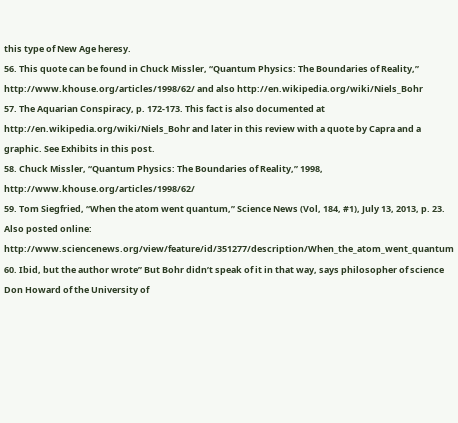this type of New Age heresy.
56. This quote can be found in Chuck Missler, “Quantum Physics: The Boundaries of Reality,” http://www.khouse.org/articles/1998/62/ and also http://en.wikipedia.org/wiki/Niels_Bohr
57. The Aquarian Conspiracy, p. 172-173. This fact is also documented at http://en.wikipedia.org/wiki/Niels_Bohr and later in this review with a quote by Capra and a graphic. See Exhibits in this post.
58. Chuck Missler, “Quantum Physics: The Boundaries of Reality,” 1998, http://www.khouse.org/articles/1998/62/
59. Tom Siegfried, “When the atom went quantum,” Science News (Vol, 184, #1), July 13, 2013, p. 23. Also posted online: http://www.sciencenews.org/view/feature/id/351277/description/When_the_atom_went_quantum
60. Ibid, but the author wrote” But Bohr didn’t speak of it in that way, says philosopher of science Don Howard of the University of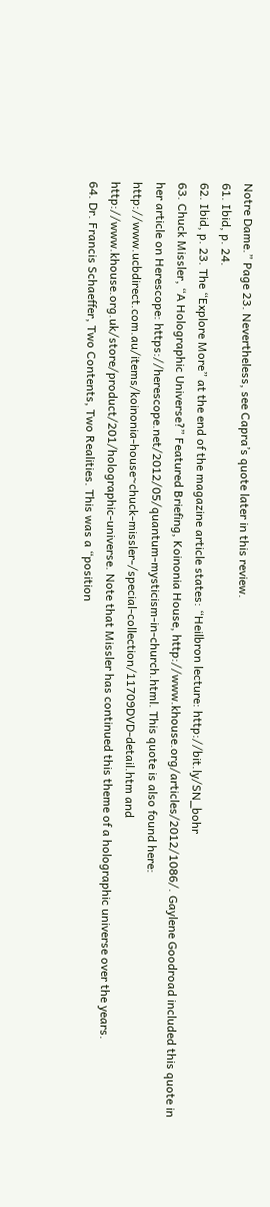Notre Dame.” Page 23. Nevertheless, see Capra’s quote later in this review.
61. Ibid, p. 24.
62. Ibid, p. 23. The “Explore More” at the end of the magazine article states: “Heilbron lecture: http://bit.ly/SN_bohr
63. Chuck Missler, “A Holographic Universe?” Featured Briefing, Koinonia House, http://www.khouse.org/articles/2012/1086/. Gaylene Goodroad included this quote in her article on Herescope: https://herescope.net/2012/05/quantum-mysticism-in-church.html. This quote is also found here: http://www.ucbdirect.com.au/items/koinonia-house~chuck-missler-/special-collection/11709DVD-detail.htm and http://www.khouse.org.uk/store/product/201/holographic-universe. Note that Missler has continued this theme of a holographic universe over the years.
64. Dr. Francis Schaeffer, Two Contents, Two Realities. This was a “position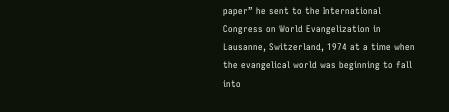paper” he sent to the International Congress on World Evangelization in Lausanne, Switzerland, 1974 at a time when the evangelical world was beginning to fall into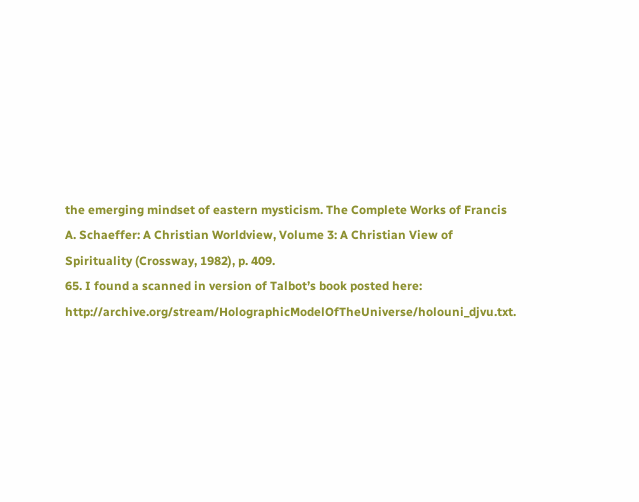the emerging mindset of eastern mysticism. The Complete Works of Francis A. Schaeffer: A Christian Worldview, Volume 3: A Christian View of Spirituality (Crossway, 1982), p. 409.
65. I found a scanned in version of Talbot’s book posted here: http://archive.org/stream/HolographicModelOfTheUniverse/holouni_djvu.txt.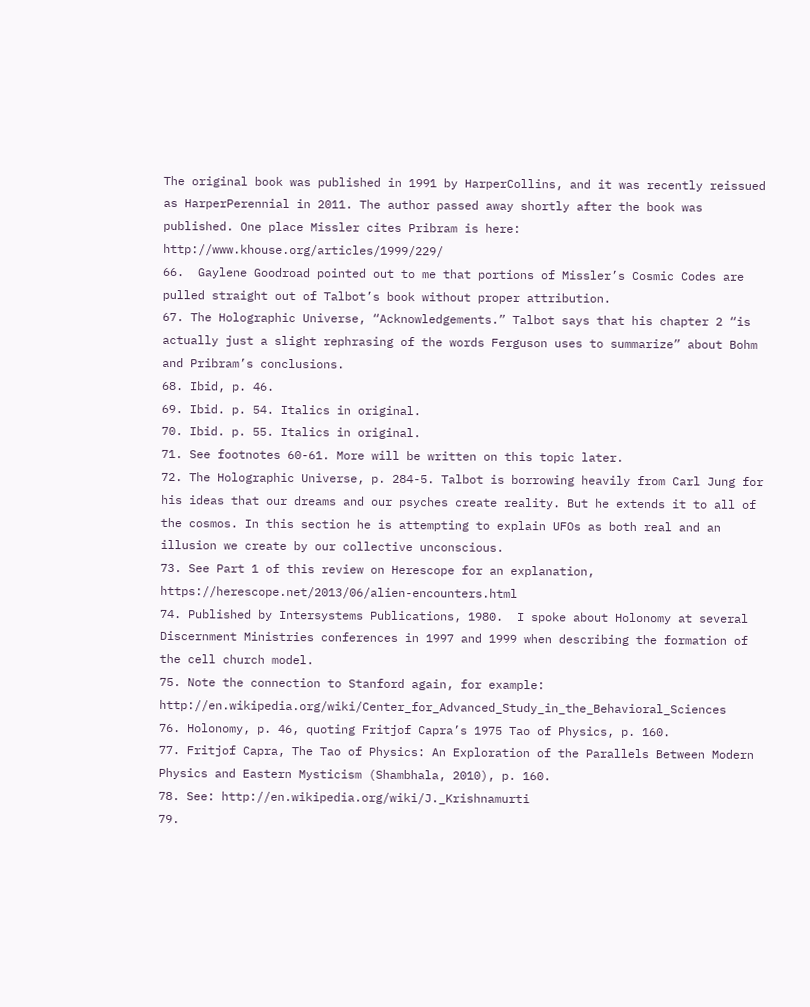The original book was published in 1991 by HarperCollins, and it was recently reissued as HarperPerennial in 2011. The author passed away shortly after the book was published. One place Missler cites Pribram is here: http://www.khouse.org/articles/1999/229/
66.  Gaylene Goodroad pointed out to me that portions of Missler’s Cosmic Codes are pulled straight out of Talbot’s book without proper attribution.
67. The Holographic Universe, “Acknowledgements.” Talbot says that his chapter 2 “is actually just a slight rephrasing of the words Ferguson uses to summarize” about Bohm and Pribram’s conclusions.
68. Ibid, p. 46.
69. Ibid. p. 54. Italics in original.
70. Ibid. p. 55. Italics in original.
71. See footnotes 60-61. More will be written on this topic later.
72. The Holographic Universe, p. 284-5. Talbot is borrowing heavily from Carl Jung for his ideas that our dreams and our psyches create reality. But he extends it to all of the cosmos. In this section he is attempting to explain UFOs as both real and an illusion we create by our collective unconscious.
73. See Part 1 of this review on Herescope for an explanation, https://herescope.net/2013/06/alien-encounters.html
74. Published by Intersystems Publications, 1980.  I spoke about Holonomy at several Discernment Ministries conferences in 1997 and 1999 when describing the formation of the cell church model.
75. Note the connection to Stanford again, for example: http://en.wikipedia.org/wiki/Center_for_Advanced_Study_in_the_Behavioral_Sciences
76. Holonomy, p. 46, quoting Fritjof Capra’s 1975 Tao of Physics, p. 160.
77. Fritjof Capra, The Tao of Physics: An Exploration of the Parallels Between Modern Physics and Eastern Mysticism (Shambhala, 2010), p. 160.
78. See: http://en.wikipedia.org/wiki/J._Krishnamurti
79.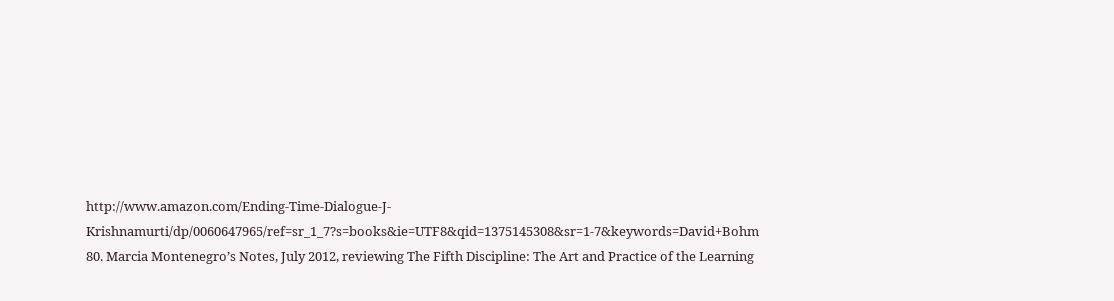http://www.amazon.com/Ending-Time-Dialogue-J-Krishnamurti/dp/0060647965/ref=sr_1_7?s=books&ie=UTF8&qid=1375145308&sr=1-7&keywords=David+Bohm
80. Marcia Montenegro’s Notes, July 2012, reviewing The Fifth Discipline: The Art and Practice of the Learning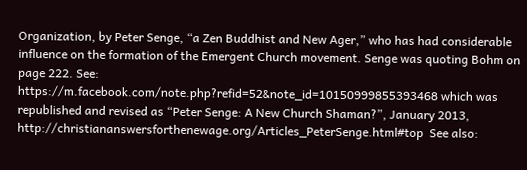Organization, by Peter Senge, “a Zen Buddhist and New Ager,” who has had considerable influence on the formation of the Emergent Church movement. Senge was quoting Bohm on page 222. See: https://m.facebook.com/note.php?refid=52&note_id=10150999855393468 which was republished and revised as “Peter Senge: A New Church Shaman?”, January 2013, http://christiananswersforthenewage.org/Articles_PeterSenge.html#top  See also: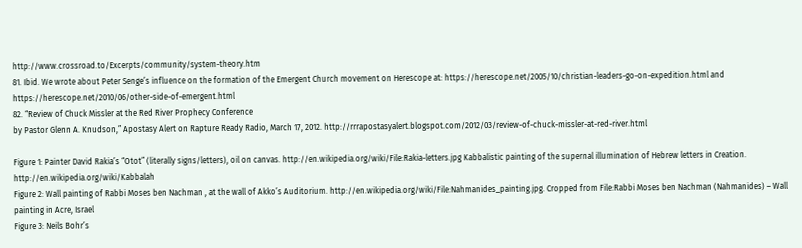http://www.crossroad.to/Excerpts/community/system-theory.htm
81. Ibid. We wrote about Peter Senge’s influence on the formation of the Emergent Church movement on Herescope at: https://herescope.net/2005/10/christian-leaders-go-on-expedition.html and https://herescope.net/2010/06/other-side-of-emergent.html
82. “Review of Chuck Missler at the Red River Prophecy Conference
by Pastor Glenn A. Knudson,” Apostasy Alert on Rapture Ready Radio, March 17, 2012. http://rrrapostasyalert.blogspot.com/2012/03/review-of-chuck-missler-at-red-river.html

Figure 1: Painter David Rakia’s “Otot” (literally signs/letters), oil on canvas. http://en.wikipedia.org/wiki/File:Rakia-letters.jpg Kabbalistic painting of the supernal illumination of Hebrew letters in Creation. http://en.wikipedia.org/wiki/Kabbalah
Figure 2: Wall painting of Rabbi Moses ben Nachman , at the wall of Akko’s Auditorium. http://en.wikipedia.org/wiki/File:Nahmanides_painting.jpg. Cropped from File:Rabbi Moses ben Nachman (Nahmanides) – Wall painting in Acre, Israel
Figure 3: Neils Bohr’s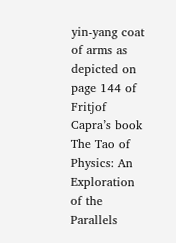yin-yang coat of arms as depicted on page 144 of Fritjof Capra’s book The Tao of Physics: An Exploration of the Parallels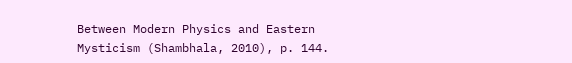Between Modern Physics and Eastern Mysticism (Shambhala, 2010), p. 144.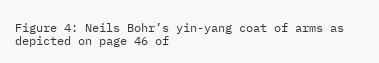Figure 4: Neils Bohr’s yin-yang coat of arms as depicted on page 46 of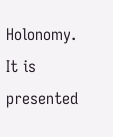Holonomy. It is presented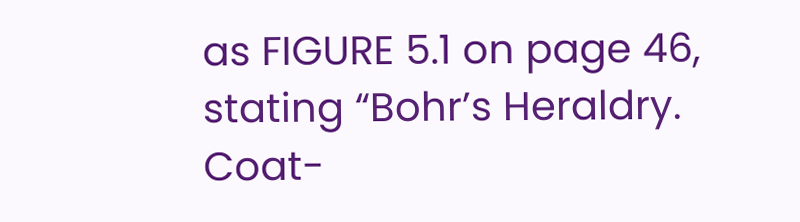as FIGURE 5.1 on page 46, stating “Bohr’s Heraldry. Coat-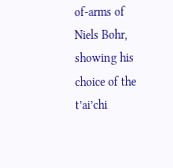of-arms of
Niels Bohr, showing his choice of the t’ai’chi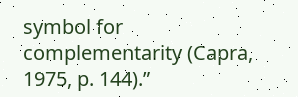symbol for
complementarity (Capra, 1975, p. 144).”